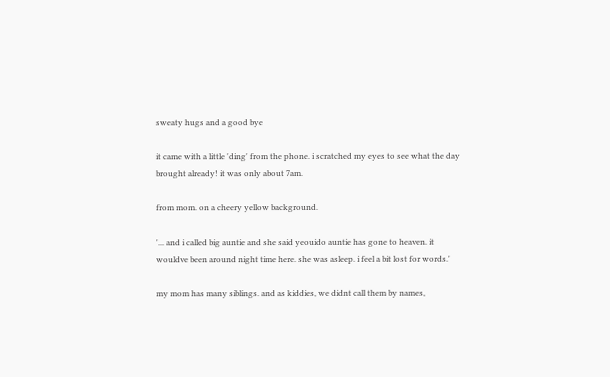sweaty hugs and a good bye

it came with a little 'ding' from the phone. i scratched my eyes to see what the day brought already! it was only about 7am.

from mom. on a cheery yellow background.

'... and i called big auntie and she said yeouido auntie has gone to heaven. it wouldve been around night time here. she was asleep. i feel a bit lost for words.'

my mom has many siblings. and as kiddies, we didnt call them by names,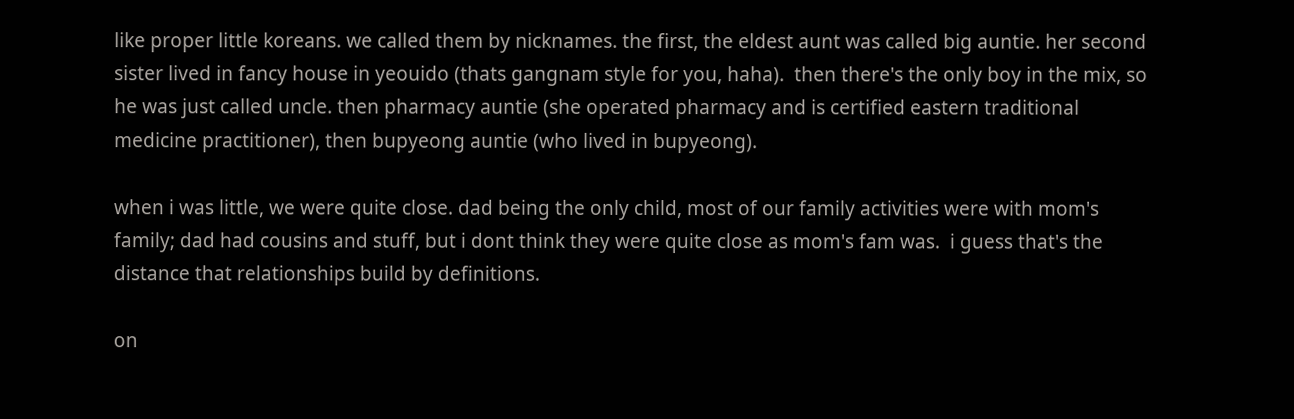like proper little koreans. we called them by nicknames. the first, the eldest aunt was called big auntie. her second sister lived in fancy house in yeouido (thats gangnam style for you, haha).  then there's the only boy in the mix, so he was just called uncle. then pharmacy auntie (she operated pharmacy and is certified eastern traditional medicine practitioner), then bupyeong auntie (who lived in bupyeong).

when i was little, we were quite close. dad being the only child, most of our family activities were with mom's family; dad had cousins and stuff, but i dont think they were quite close as mom's fam was.  i guess that's the distance that relationships build by definitions.

on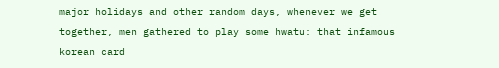major holidays and other random days, whenever we get together, men gathered to play some hwatu: that infamous korean card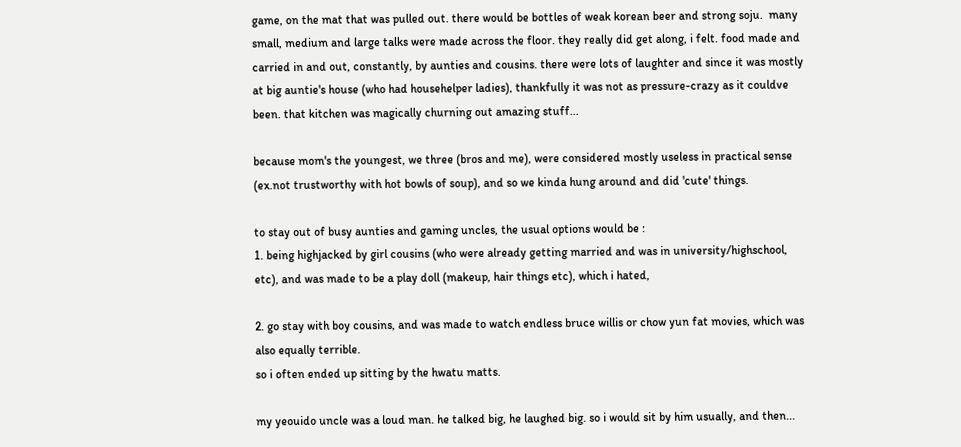game, on the mat that was pulled out. there would be bottles of weak korean beer and strong soju.  many small, medium and large talks were made across the floor. they really did get along, i felt. food made and carried in and out, constantly, by aunties and cousins. there were lots of laughter and since it was mostly at big auntie's house (who had househelper ladies), thankfully it was not as pressure-crazy as it couldve been. that kitchen was magically churning out amazing stuff...

because mom's the youngest, we three (bros and me), were considered mostly useless in practical sense (ex.not trustworthy with hot bowls of soup), and so we kinda hung around and did 'cute' things.

to stay out of busy aunties and gaming uncles, the usual options would be :
1. being highjacked by girl cousins (who were already getting married and was in university/highschool, etc), and was made to be a play doll (makeup, hair things etc), which i hated,

2. go stay with boy cousins, and was made to watch endless bruce willis or chow yun fat movies, which was also equally terrible.
so i often ended up sitting by the hwatu matts.

my yeouido uncle was a loud man. he talked big, he laughed big. so i would sit by him usually, and then...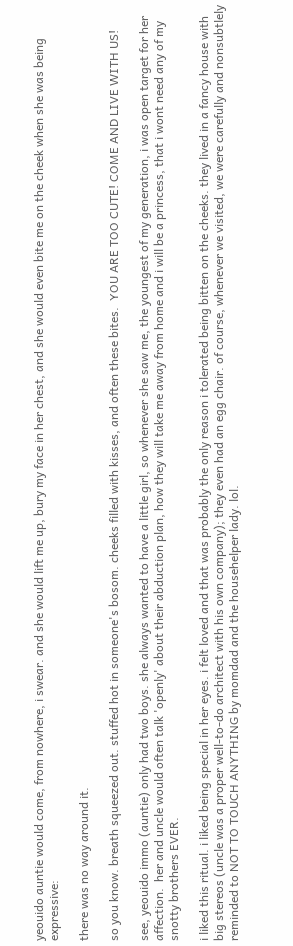yeouido auntie would come, from nowhere, i swear. and she would lift me up, bury my face in her chest, and she would even bite me on the cheek when she was being expressive:

there was no way around it.

so you know. breath squeezed out. stuffed hot in someone's bosom. cheeks filled with kisses, and often these bites.  YOU ARE TOO CUTE! COME AND LIVE WITH US!

see, yeouido immo (auntie) only had two boys. she always wanted to have a little girl, so whenever she saw me, the youngest of my generation, i was open target for her affection.  her and uncle would often talk 'openly' about their abduction plan, how they will take me away from home and i will be a princess, that i wont need any of my snotty brothers EVER.

i liked this ritual. i liked being special in her eyes. i felt loved and that was probably the only reason i tolerated being bitten on the cheeks. they lived in a fancy house with big stereos (uncle was a proper well-to-do architect with his own company); they even had an egg chair. of course, whenever we visited, we were carefully and nonsubtlely reminded to NOT TO TOUCH ANYTHING by momdad and the househelper lady. lol.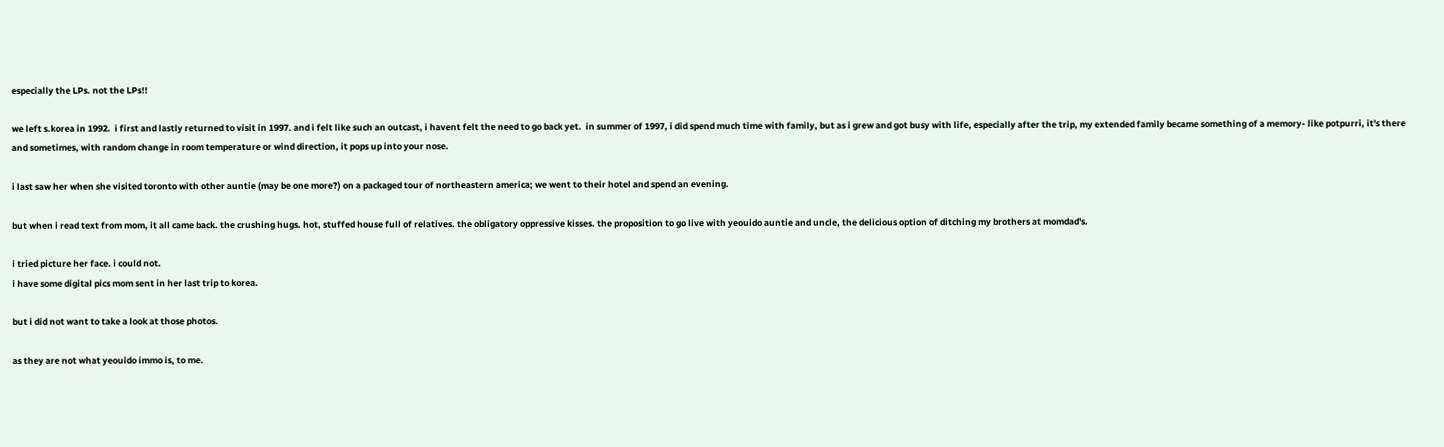especially the LPs. not the LPs!!

we left s.korea in 1992.  i first and lastly returned to visit in 1997. and i felt like such an outcast, i havent felt the need to go back yet.  in summer of 1997, i did spend much time with family, but as i grew and got busy with life, especially after the trip, my extended family became something of a memory- like potpurri, it's there and sometimes, with random change in room temperature or wind direction, it pops up into your nose.

i last saw her when she visited toronto with other auntie (may be one more?) on a packaged tour of northeastern america; we went to their hotel and spend an evening.

but when i read text from mom, it all came back. the crushing hugs. hot, stuffed house full of relatives. the obligatory oppressive kisses. the proposition to go live with yeouido auntie and uncle, the delicious option of ditching my brothers at momdad's.

i tried picture her face. i could not.
i have some digital pics mom sent in her last trip to korea.

but i did not want to take a look at those photos.

as they are not what yeouido immo is, to me.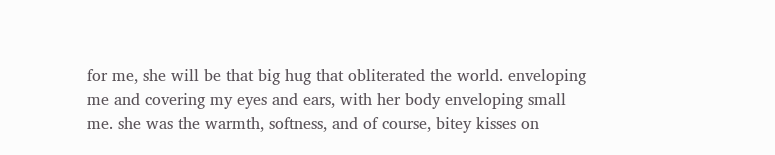for me, she will be that big hug that obliterated the world. enveloping me and covering my eyes and ears, with her body enveloping small me. she was the warmth, softness, and of course, bitey kisses on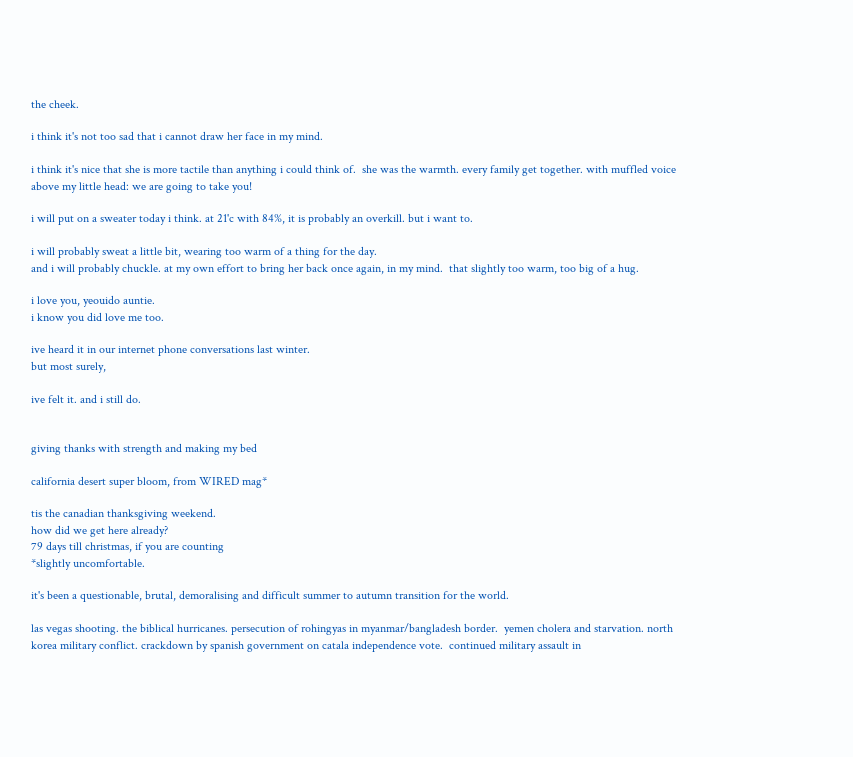the cheek.

i think it's not too sad that i cannot draw her face in my mind.

i think it's nice that she is more tactile than anything i could think of.  she was the warmth. every family get together. with muffled voice above my little head: we are going to take you!

i will put on a sweater today i think. at 21'c with 84%, it is probably an overkill. but i want to.

i will probably sweat a little bit, wearing too warm of a thing for the day.
and i will probably chuckle. at my own effort to bring her back once again, in my mind.  that slightly too warm, too big of a hug.

i love you, yeouido auntie.
i know you did love me too.

ive heard it in our internet phone conversations last winter.
but most surely,

ive felt it. and i still do.


giving thanks with strength and making my bed

california desert super bloom, from WIRED mag*

tis the canadian thanksgiving weekend.
how did we get here already?
79 days till christmas, if you are counting
*slightly uncomfortable.

it's been a questionable, brutal, demoralising and difficult summer to autumn transition for the world.

las vegas shooting. the biblical hurricanes. persecution of rohingyas in myanmar/bangladesh border.  yemen cholera and starvation. north korea military conflict. crackdown by spanish government on catala independence vote.  continued military assault in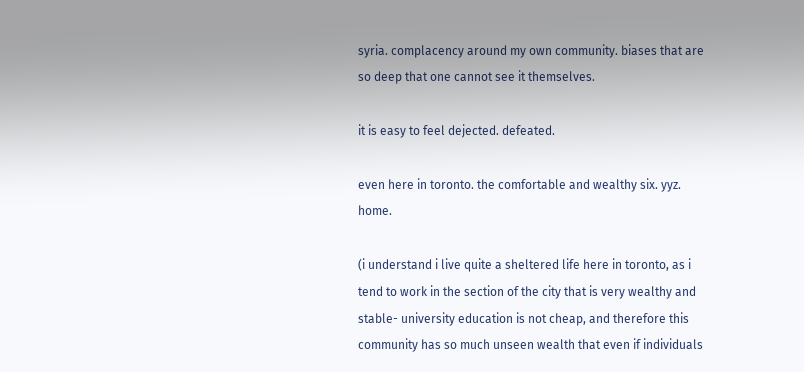syria. complacency around my own community. biases that are so deep that one cannot see it themselves.

it is easy to feel dejected. defeated.

even here in toronto. the comfortable and wealthy six. yyz. home.

(i understand i live quite a sheltered life here in toronto, as i tend to work in the section of the city that is very wealthy and stable- university education is not cheap, and therefore this community has so much unseen wealth that even if individuals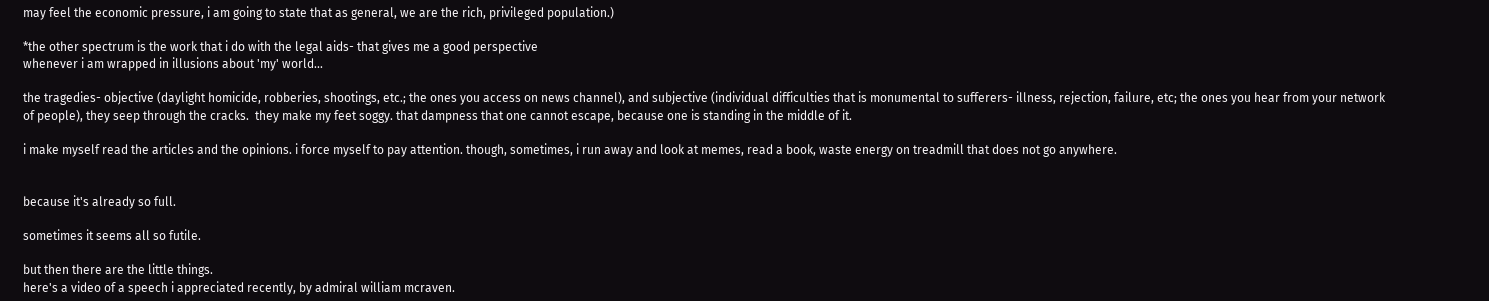may feel the economic pressure, i am going to state that as general, we are the rich, privileged population.)

*the other spectrum is the work that i do with the legal aids- that gives me a good perspective
whenever i am wrapped in illusions about 'my' world...

the tragedies- objective (daylight homicide, robberies, shootings, etc.; the ones you access on news channel), and subjective (individual difficulties that is monumental to sufferers- illness, rejection, failure, etc; the ones you hear from your network of people), they seep through the cracks.  they make my feet soggy. that dampness that one cannot escape, because one is standing in the middle of it.

i make myself read the articles and the opinions. i force myself to pay attention. though, sometimes, i run away and look at memes, read a book, waste energy on treadmill that does not go anywhere.


because it's already so full.

sometimes it seems all so futile.

but then there are the little things.
here's a video of a speech i appreciated recently, by admiral william mcraven.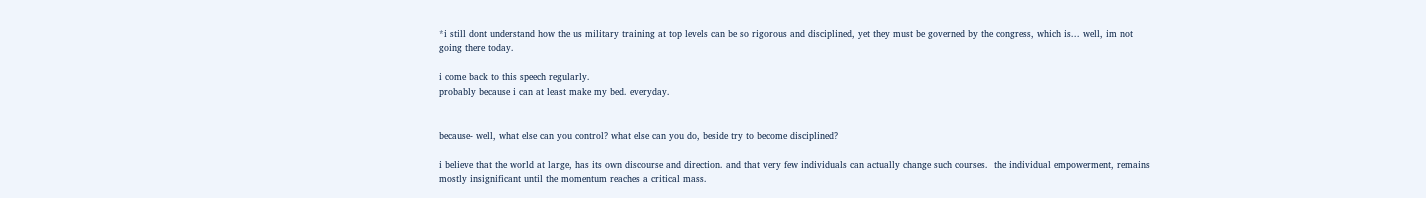*i still dont understand how the us military training at top levels can be so rigorous and disciplined, yet they must be governed by the congress, which is... well, im not going there today.

i come back to this speech regularly.
probably because i can at least make my bed. everyday.


because- well, what else can you control? what else can you do, beside try to become disciplined?

i believe that the world at large, has its own discourse and direction. and that very few individuals can actually change such courses.  the individual empowerment, remains mostly insignificant until the momentum reaches a critical mass.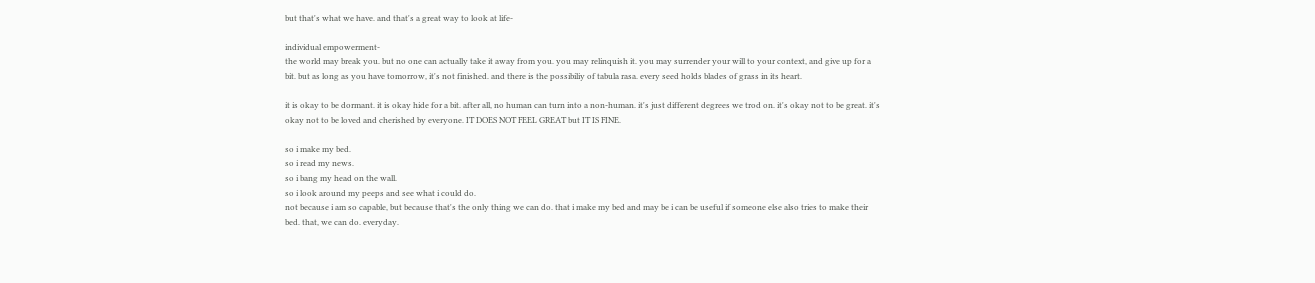but that's what we have. and that's a great way to look at life-

individual empowerment-
the world may break you. but no one can actually take it away from you. you may relinquish it. you may surrender your will to your context, and give up for a bit. but as long as you have tomorrow, it's not finished. and there is the possibiliy of tabula rasa. every seed holds blades of grass in its heart.

it is okay to be dormant. it is okay hide for a bit. after all, no human can turn into a non-human. it's just different degrees we trod on. it's okay not to be great. it's okay not to be loved and cherished by everyone. IT DOES NOT FEEL GREAT but IT IS FINE.

so i make my bed.
so i read my news.
so i bang my head on the wall.
so i look around my peeps and see what i could do.
not because i am so capable, but because that's the only thing we can do. that i make my bed and may be i can be useful if someone else also tries to make their bed. that, we can do. everyday.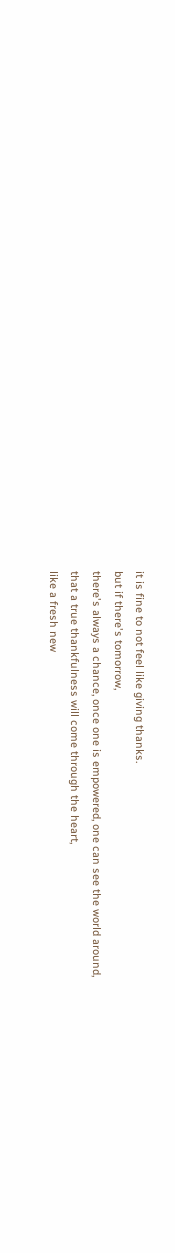it is fine to not feel like giving thanks.
but if there's tomorrow,
there's always a chance, once one is empowered, one can see the world around,
that a true thankfulness will come through the heart,
like a fresh new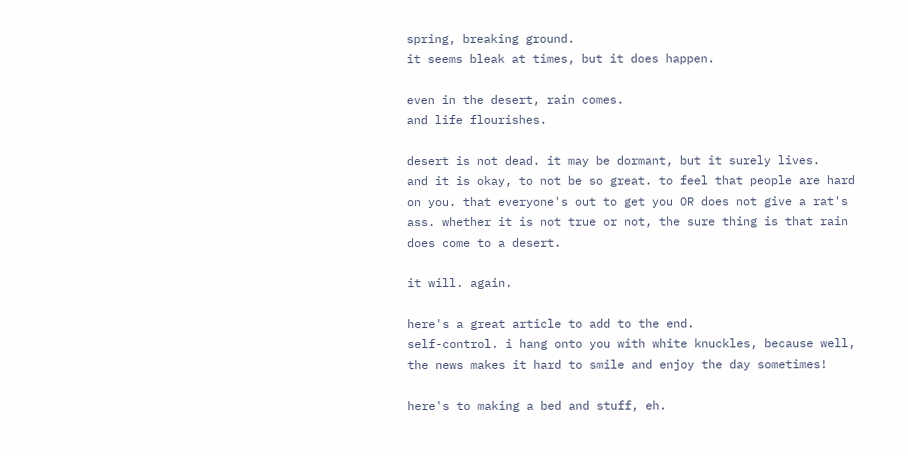spring, breaking ground.
it seems bleak at times, but it does happen.

even in the desert, rain comes.
and life flourishes.

desert is not dead. it may be dormant, but it surely lives.
and it is okay, to not be so great. to feel that people are hard on you. that everyone's out to get you OR does not give a rat's ass. whether it is not true or not, the sure thing is that rain does come to a desert.

it will. again.

here's a great article to add to the end.
self-control. i hang onto you with white knuckles, because well, the news makes it hard to smile and enjoy the day sometimes!

here's to making a bed and stuff, eh.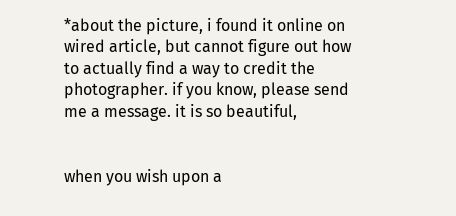*about the picture, i found it online on wired article, but cannot figure out how to actually find a way to credit the photographer. if you know, please send me a message. it is so beautiful,


when you wish upon a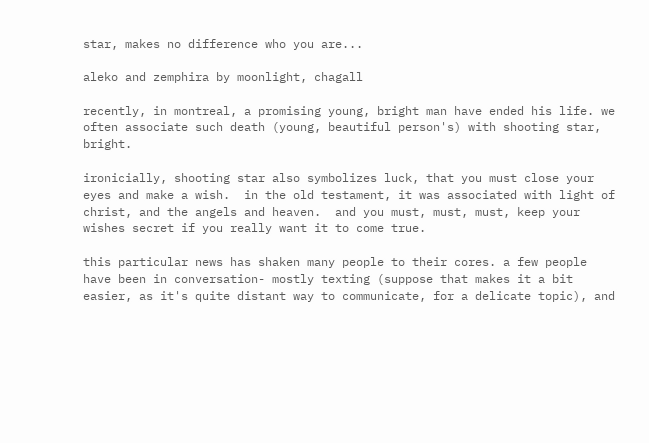star, makes no difference who you are...

aleko and zemphira by moonlight, chagall

recently, in montreal, a promising young, bright man have ended his life. we often associate such death (young, beautiful person's) with shooting star, bright.

ironicially, shooting star also symbolizes luck, that you must close your eyes and make a wish.  in the old testament, it was associated with light of christ, and the angels and heaven.  and you must, must, must, keep your wishes secret if you really want it to come true.

this particular news has shaken many people to their cores. a few people have been in conversation- mostly texting (suppose that makes it a bit easier, as it's quite distant way to communicate, for a delicate topic), and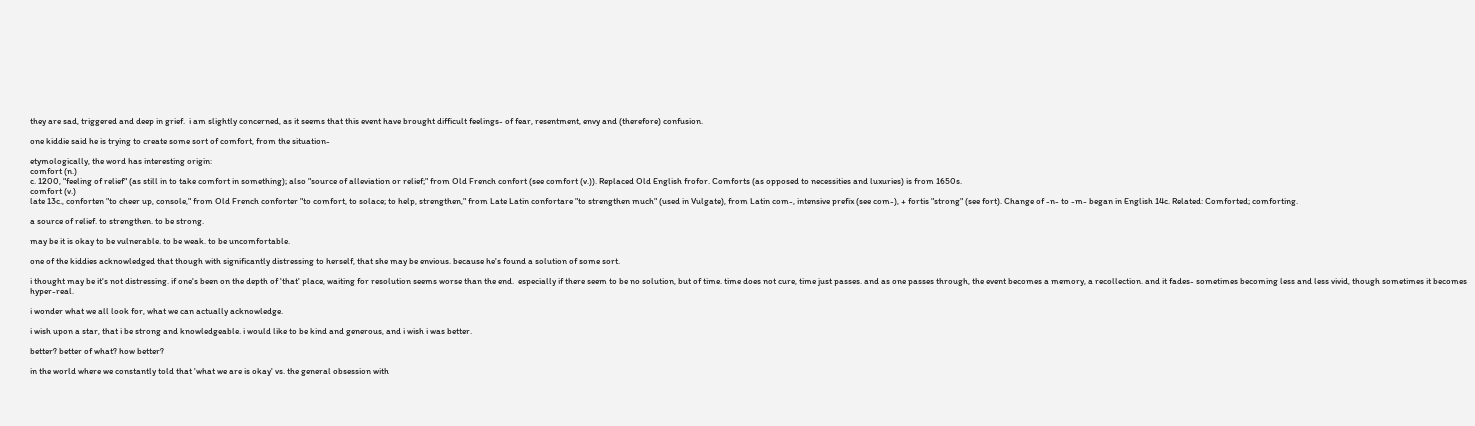they are sad, triggered and deep in grief.  i am slightly concerned, as it seems that this event have brought difficult feelings- of fear, resentment, envy and (therefore) confusion.

one kiddie said he is trying to create some sort of comfort, from the situation-

etymologically, the word has interesting origin:
comfort (n.)
c. 1200, "feeling of relief" (as still in to take comfort in something); also "source of alleviation or relief;" from Old French confort (see comfort (v.)). Replaced Old English frofor. Comforts (as opposed to necessities and luxuries) is from 1650s.
comfort (v.)
late 13c., conforten "to cheer up, console," from Old French conforter "to comfort, to solace; to help, strengthen," from Late Latin confortare "to strengthen much" (used in Vulgate), from Latin com-, intensive prefix (see com-), + fortis "strong" (see fort). Change of -n- to -m- began in English 14c. Related: Comforted; comforting.

a source of relief. to strengthen. to be strong.

may be it is okay to be vulnerable. to be weak. to be uncomfortable.

one of the kiddies acknowledged that though with significantly distressing to herself, that she may be envious. because he's found a solution of some sort.

i thought may be it's not distressing. if one's been on the depth of 'that' place, waiting for resolution seems worse than the end.  especially if there seem to be no solution, but of time. time does not cure, time just passes. and as one passes through, the event becomes a memory, a recollection. and it fades- sometimes becoming less and less vivid, though sometimes it becomes hyper-real.

i wonder what we all look for, what we can actually acknowledge.

i wish upon a star, that i be strong and knowledgeable. i would like to be kind and generous, and i wish i was better.

better? better of what? how better?

in the world where we constantly told that 'what we are is okay' vs. the general obsession with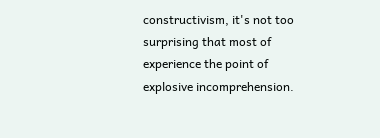constructivism, it's not too surprising that most of experience the point of explosive incomprehension.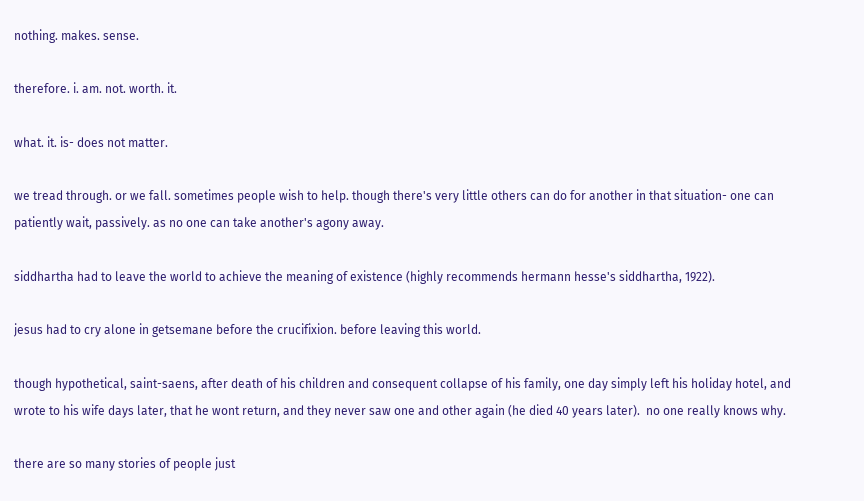nothing. makes. sense.

therefore. i. am. not. worth. it.

what. it. is- does not matter.

we tread through. or we fall. sometimes people wish to help. though there's very little others can do for another in that situation- one can patiently wait, passively. as no one can take another's agony away.

siddhartha had to leave the world to achieve the meaning of existence (highly recommends hermann hesse's siddhartha, 1922).

jesus had to cry alone in getsemane before the crucifixion. before leaving this world.

though hypothetical, saint-saens, after death of his children and consequent collapse of his family, one day simply left his holiday hotel, and wrote to his wife days later, that he wont return, and they never saw one and other again (he died 40 years later).  no one really knows why.

there are so many stories of people just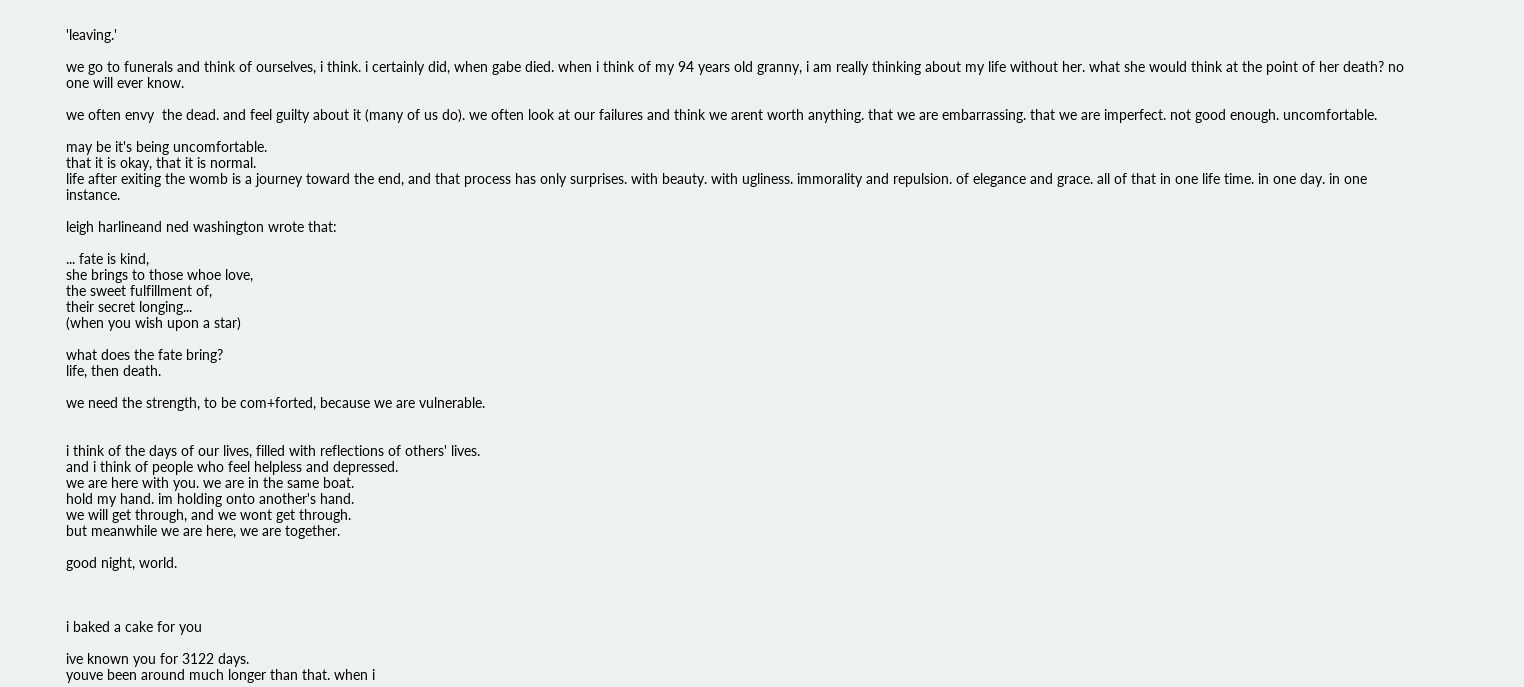'leaving.'

we go to funerals and think of ourselves, i think. i certainly did, when gabe died. when i think of my 94 years old granny, i am really thinking about my life without her. what she would think at the point of her death? no one will ever know.

we often envy  the dead. and feel guilty about it (many of us do). we often look at our failures and think we arent worth anything. that we are embarrassing. that we are imperfect. not good enough. uncomfortable.

may be it's being uncomfortable.
that it is okay, that it is normal.
life after exiting the womb is a journey toward the end, and that process has only surprises. with beauty. with ugliness. immorality and repulsion. of elegance and grace. all of that in one life time. in one day. in one instance.

leigh harlineand ned washington wrote that:

... fate is kind,
she brings to those whoe love,
the sweet fulfillment of,
their secret longing...
(when you wish upon a star)

what does the fate bring?
life, then death.

we need the strength, to be com+forted, because we are vulnerable.


i think of the days of our lives, filled with reflections of others' lives.
and i think of people who feel helpless and depressed.
we are here with you. we are in the same boat.
hold my hand. im holding onto another's hand.
we will get through, and we wont get through.
but meanwhile we are here, we are together.

good night, world.



i baked a cake for you

ive known you for 3122 days.
youve been around much longer than that. when i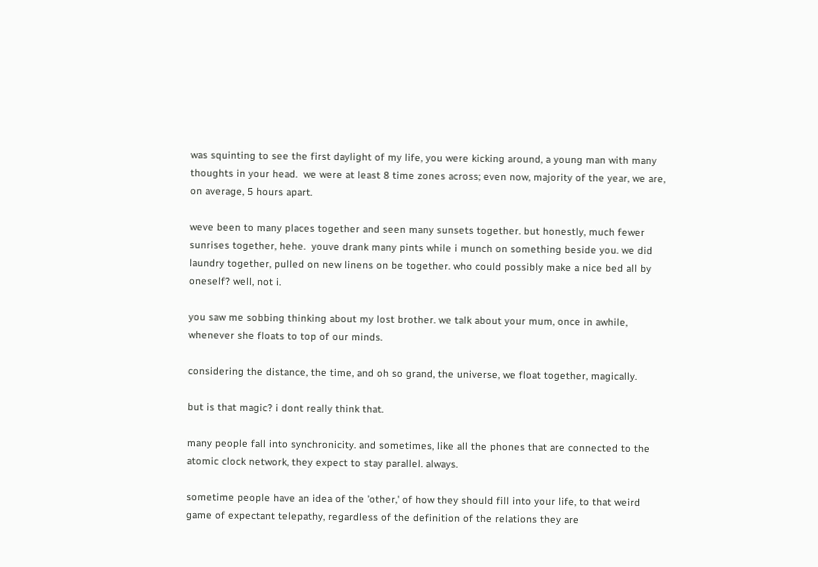was squinting to see the first daylight of my life, you were kicking around, a young man with many thoughts in your head.  we were at least 8 time zones across; even now, majority of the year, we are, on average, 5 hours apart.

weve been to many places together and seen many sunsets together. but honestly, much fewer sunrises together, hehe.  youve drank many pints while i munch on something beside you. we did laundry together, pulled on new linens on be together. who could possibly make a nice bed all by oneself? well, not i.

you saw me sobbing thinking about my lost brother. we talk about your mum, once in awhile, whenever she floats to top of our minds.

considering the distance, the time, and oh so grand, the universe, we float together, magically.

but is that magic? i dont really think that.

many people fall into synchronicity. and sometimes, like all the phones that are connected to the atomic clock network, they expect to stay parallel. always.

sometime people have an idea of the 'other,' of how they should fill into your life, to that weird game of expectant telepathy, regardless of the definition of the relations they are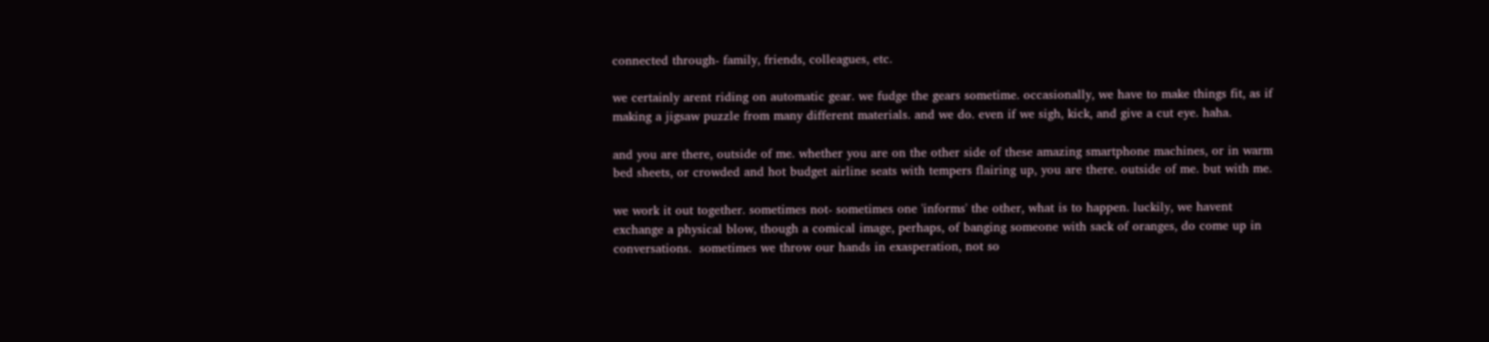connected through- family, friends, colleagues, etc.

we certainly arent riding on automatic gear. we fudge the gears sometime. occasionally, we have to make things fit, as if making a jigsaw puzzle from many different materials. and we do. even if we sigh, kick, and give a cut eye. haha.

and you are there, outside of me. whether you are on the other side of these amazing smartphone machines, or in warm bed sheets, or crowded and hot budget airline seats with tempers flairing up, you are there. outside of me. but with me.

we work it out together. sometimes not- sometimes one 'informs' the other, what is to happen. luckily, we havent exchange a physical blow, though a comical image, perhaps, of banging someone with sack of oranges, do come up in conversations.  sometimes we throw our hands in exasperation, not so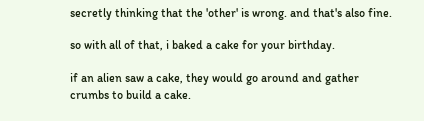secretly thinking that the 'other' is wrong. and that's also fine.

so with all of that, i baked a cake for your birthday.

if an alien saw a cake, they would go around and gather crumbs to build a cake.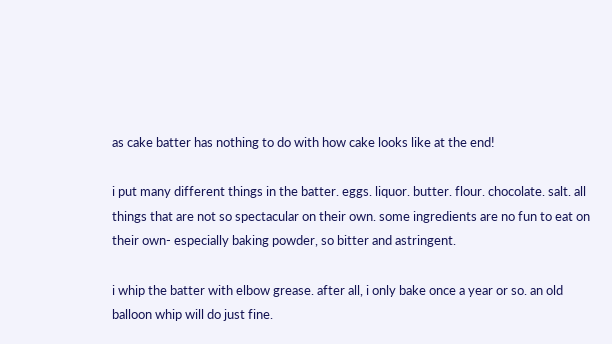as cake batter has nothing to do with how cake looks like at the end!

i put many different things in the batter. eggs. liquor. butter. flour. chocolate. salt. all things that are not so spectacular on their own. some ingredients are no fun to eat on their own- especially baking powder, so bitter and astringent.

i whip the batter with elbow grease. after all, i only bake once a year or so. an old balloon whip will do just fine.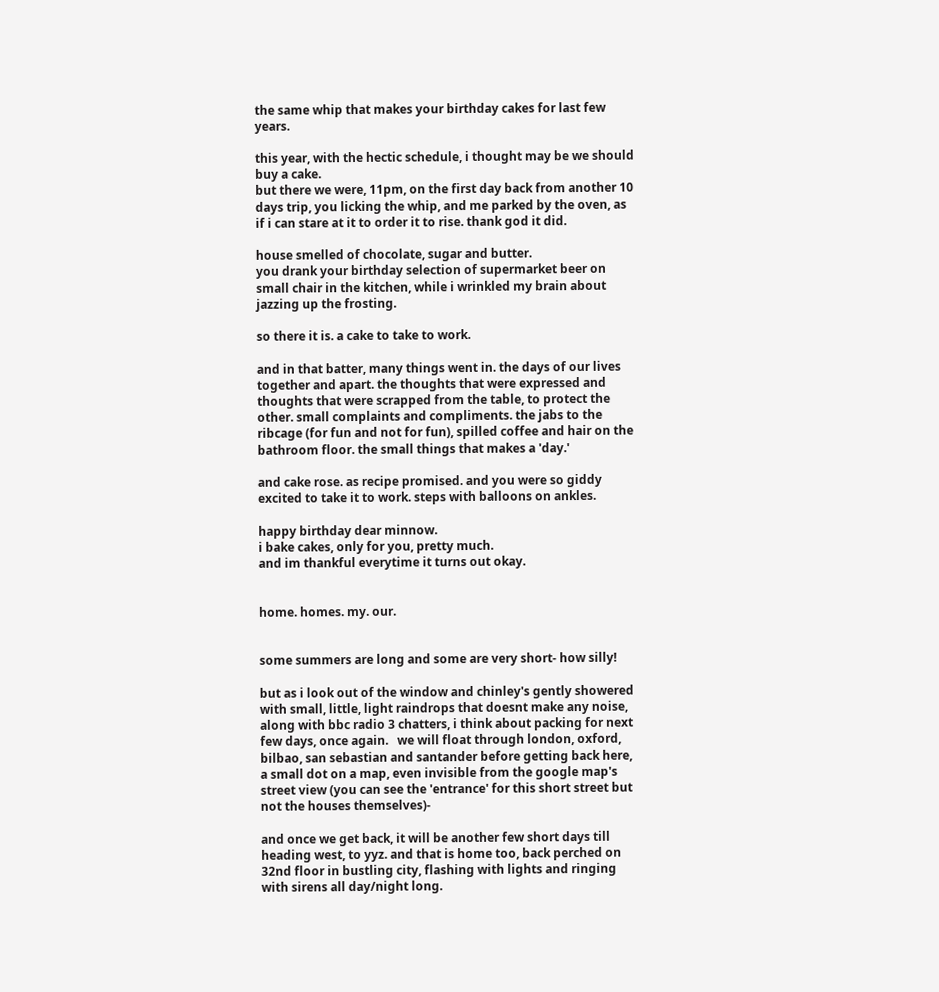the same whip that makes your birthday cakes for last few years.

this year, with the hectic schedule, i thought may be we should buy a cake.
but there we were, 11pm, on the first day back from another 10 days trip, you licking the whip, and me parked by the oven, as if i can stare at it to order it to rise. thank god it did.

house smelled of chocolate, sugar and butter.
you drank your birthday selection of supermarket beer on small chair in the kitchen, while i wrinkled my brain about jazzing up the frosting.

so there it is. a cake to take to work.

and in that batter, many things went in. the days of our lives together and apart. the thoughts that were expressed and thoughts that were scrapped from the table, to protect the other. small complaints and compliments. the jabs to the ribcage (for fun and not for fun), spilled coffee and hair on the bathroom floor. the small things that makes a 'day.'

and cake rose. as recipe promised. and you were so giddy excited to take it to work. steps with balloons on ankles.

happy birthday dear minnow.
i bake cakes, only for you, pretty much.
and im thankful everytime it turns out okay.


home. homes. my. our.


some summers are long and some are very short- how silly!

but as i look out of the window and chinley's gently showered with small, little, light raindrops that doesnt make any noise, along with bbc radio 3 chatters, i think about packing for next few days, once again.   we will float through london, oxford, bilbao, san sebastian and santander before getting back here, a small dot on a map, even invisible from the google map's street view (you can see the 'entrance' for this short street but not the houses themselves)-

and once we get back, it will be another few short days till heading west, to yyz. and that is home too, back perched on 32nd floor in bustling city, flashing with lights and ringing with sirens all day/night long.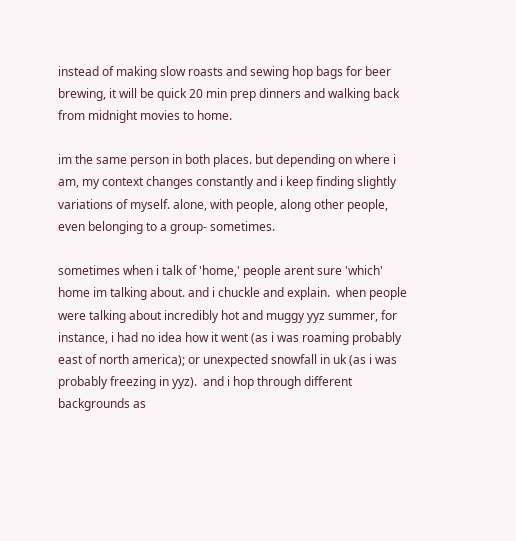instead of making slow roasts and sewing hop bags for beer brewing, it will be quick 20 min prep dinners and walking back from midnight movies to home.

im the same person in both places. but depending on where i am, my context changes constantly and i keep finding slightly variations of myself. alone, with people, along other people, even belonging to a group- sometimes.

sometimes when i talk of 'home,' people arent sure 'which' home im talking about. and i chuckle and explain.  when people were talking about incredibly hot and muggy yyz summer, for instance, i had no idea how it went (as i was roaming probably east of north america); or unexpected snowfall in uk (as i was probably freezing in yyz).  and i hop through different backgrounds as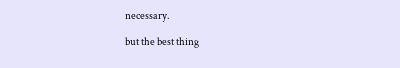necessary.

but the best thing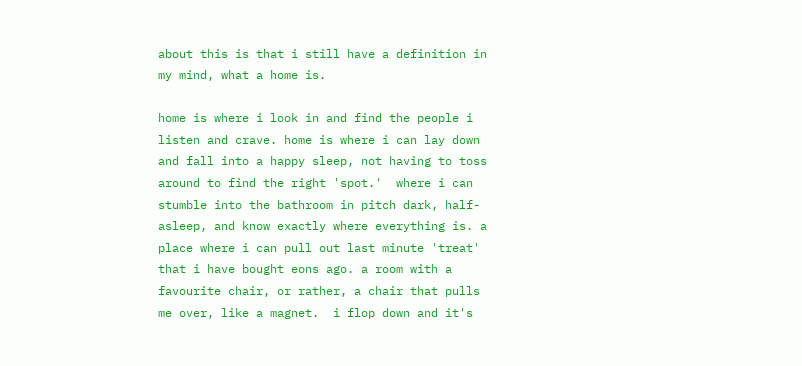about this is that i still have a definition in my mind, what a home is.

home is where i look in and find the people i listen and crave. home is where i can lay down and fall into a happy sleep, not having to toss around to find the right 'spot.'  where i can stumble into the bathroom in pitch dark, half-asleep, and know exactly where everything is. a place where i can pull out last minute 'treat' that i have bought eons ago. a room with a favourite chair, or rather, a chair that pulls me over, like a magnet.  i flop down and it's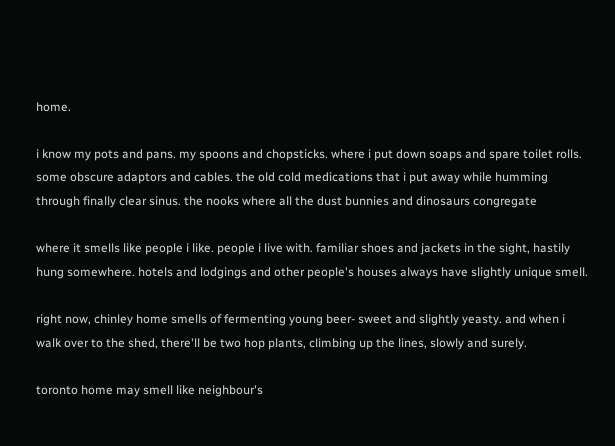home.

i know my pots and pans. my spoons and chopsticks. where i put down soaps and spare toilet rolls.  some obscure adaptors and cables. the old cold medications that i put away while humming through finally clear sinus. the nooks where all the dust bunnies and dinosaurs congregate

where it smells like people i like. people i live with. familiar shoes and jackets in the sight, hastily hung somewhere. hotels and lodgings and other people's houses always have slightly unique smell.

right now, chinley home smells of fermenting young beer- sweet and slightly yeasty. and when i walk over to the shed, there'll be two hop plants, climbing up the lines, slowly and surely.

toronto home may smell like neighbour's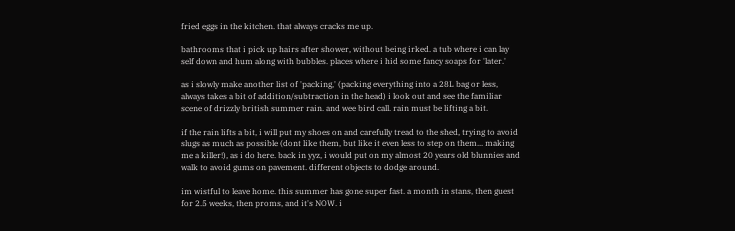fried eggs in the kitchen. that always cracks me up.

bathrooms that i pick up hairs after shower, without being irked. a tub where i can lay self down and hum along with bubbles. places where i hid some fancy soaps for 'later.'

as i slowly make another list of 'packing,' (packing everything into a 28L bag or less, always takes a bit of addition/subtraction in the head) i look out and see the familiar scene of drizzly british summer rain. and wee bird call. rain must be lifting a bit.

if the rain lifts a bit, i will put my shoes on and carefully tread to the shed, trying to avoid slugs as much as possible (dont like them, but like it even less to step on them... making me a killer!), as i do here. back in yyz, i would put on my almost 20 years old blunnies and walk to avoid gums on pavement. different objects to dodge around.

im wistful to leave home. this summer has gone super fast. a month in stans, then guest for 2.5 weeks, then proms, and it's NOW. i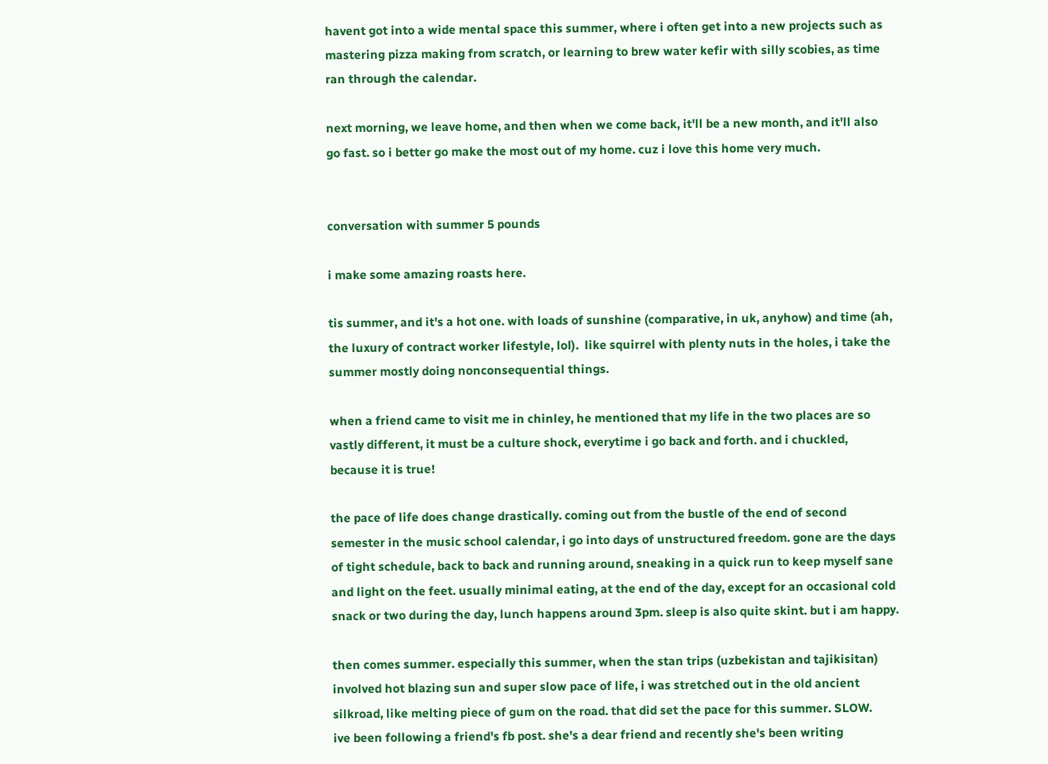havent got into a wide mental space this summer, where i often get into a new projects such as mastering pizza making from scratch, or learning to brew water kefir with silly scobies, as time ran through the calendar.

next morning, we leave home, and then when we come back, it'll be a new month, and it'll also go fast. so i better go make the most out of my home. cuz i love this home very much.


conversation with summer 5 pounds

i make some amazing roasts here.

tis summer, and it's a hot one. with loads of sunshine (comparative, in uk, anyhow) and time (ah, the luxury of contract worker lifestyle, lol).  like squirrel with plenty nuts in the holes, i take the summer mostly doing nonconsequential things.

when a friend came to visit me in chinley, he mentioned that my life in the two places are so vastly different, it must be a culture shock, everytime i go back and forth. and i chuckled, because it is true!

the pace of life does change drastically. coming out from the bustle of the end of second semester in the music school calendar, i go into days of unstructured freedom. gone are the days of tight schedule, back to back and running around, sneaking in a quick run to keep myself sane and light on the feet. usually minimal eating, at the end of the day, except for an occasional cold snack or two during the day, lunch happens around 3pm. sleep is also quite skint. but i am happy.

then comes summer. especially this summer, when the stan trips (uzbekistan and tajikisitan) involved hot blazing sun and super slow pace of life, i was stretched out in the old ancient silkroad, like melting piece of gum on the road. that did set the pace for this summer. SLOW.
ive been following a friend's fb post. she's a dear friend and recently she's been writing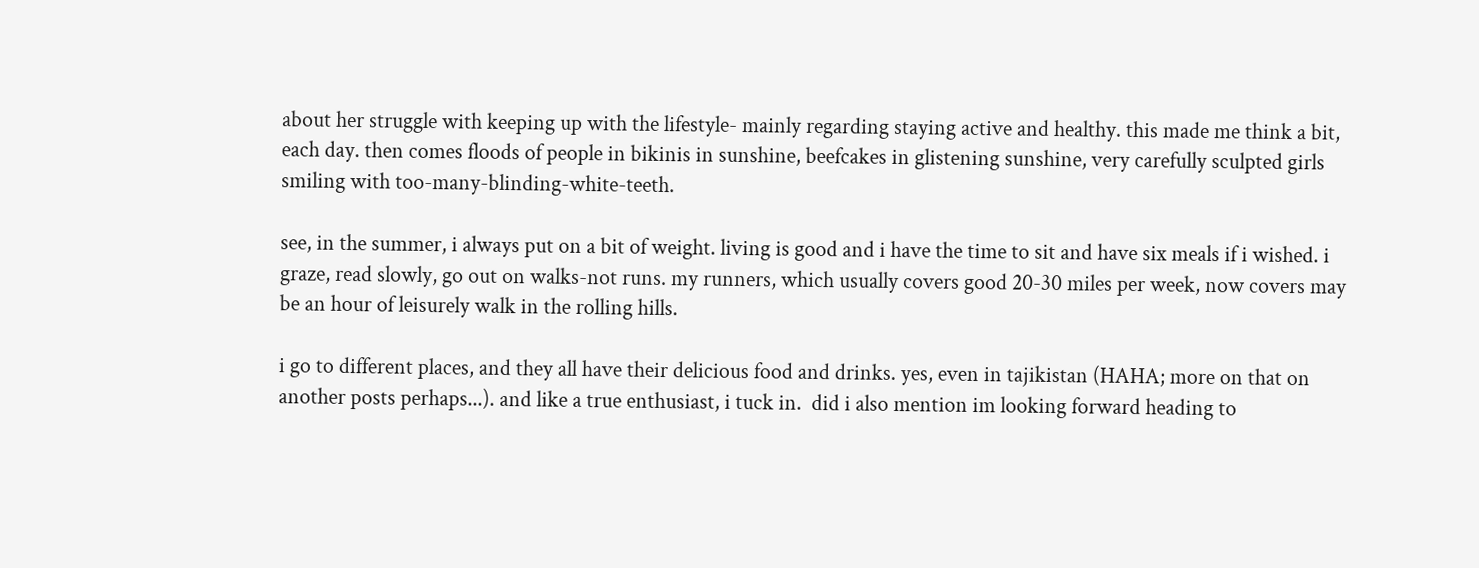about her struggle with keeping up with the lifestyle- mainly regarding staying active and healthy. this made me think a bit, each day. then comes floods of people in bikinis in sunshine, beefcakes in glistening sunshine, very carefully sculpted girls smiling with too-many-blinding-white-teeth.

see, in the summer, i always put on a bit of weight. living is good and i have the time to sit and have six meals if i wished. i graze, read slowly, go out on walks-not runs. my runners, which usually covers good 20-30 miles per week, now covers may be an hour of leisurely walk in the rolling hills.

i go to different places, and they all have their delicious food and drinks. yes, even in tajikistan (HAHA; more on that on another posts perhaps...). and like a true enthusiast, i tuck in.  did i also mention im looking forward heading to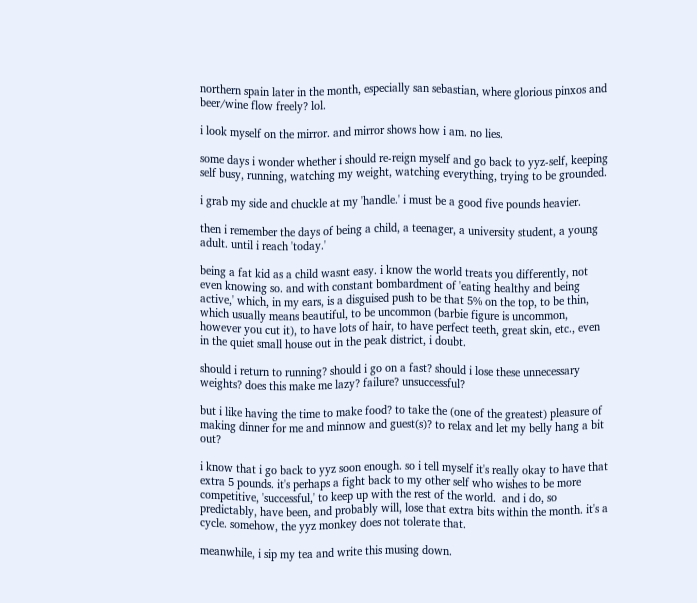northern spain later in the month, especially san sebastian, where glorious pinxos and beer/wine flow freely? lol.

i look myself on the mirror. and mirror shows how i am. no lies.

some days i wonder whether i should re-reign myself and go back to yyz-self, keeping self busy, running, watching my weight, watching everything, trying to be grounded.

i grab my side and chuckle at my 'handle.' i must be a good five pounds heavier.

then i remember the days of being a child, a teenager, a university student, a young adult. until i reach 'today.'

being a fat kid as a child wasnt easy. i know the world treats you differently, not even knowing so. and with constant bombardment of 'eating healthy and being active,' which, in my ears, is a disguised push to be that 5% on the top, to be thin, which usually means beautiful, to be uncommon (barbie figure is uncommon, however you cut it), to have lots of hair, to have perfect teeth, great skin, etc., even in the quiet small house out in the peak district, i doubt.

should i return to running? should i go on a fast? should i lose these unnecessary weights? does this make me lazy? failure? unsuccessful?

but i like having the time to make food? to take the (one of the greatest) pleasure of making dinner for me and minnow and guest(s)? to relax and let my belly hang a bit out?

i know that i go back to yyz soon enough. so i tell myself it's really okay to have that extra 5 pounds. it's perhaps a fight back to my other self who wishes to be more competitive, 'successful,' to keep up with the rest of the world.  and i do, so predictably, have been, and probably will, lose that extra bits within the month. it's a cycle. somehow, the yyz monkey does not tolerate that.

meanwhile, i sip my tea and write this musing down.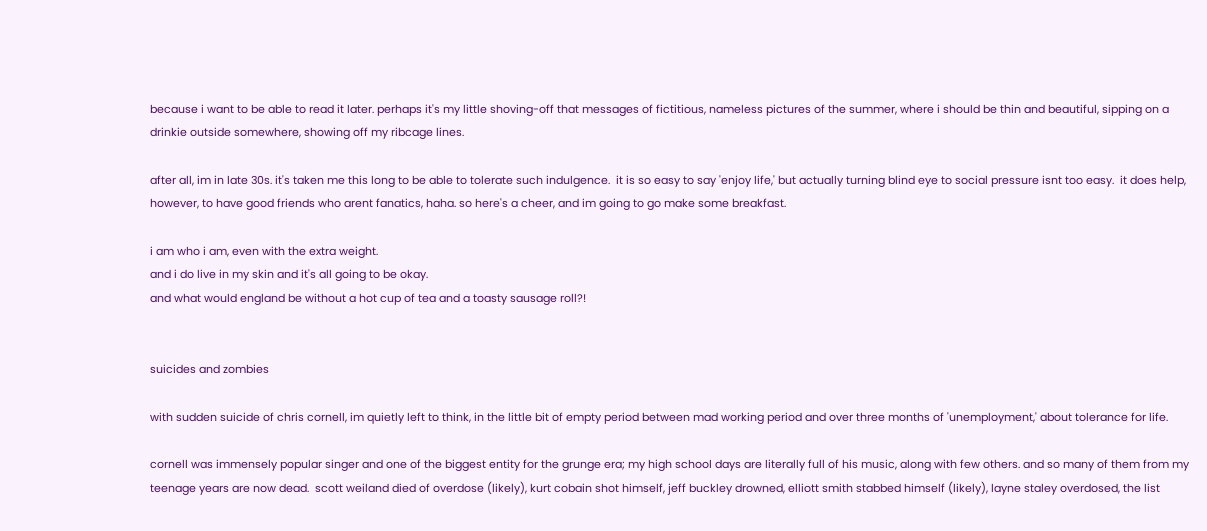because i want to be able to read it later. perhaps it's my little shoving-off that messages of fictitious, nameless pictures of the summer, where i should be thin and beautiful, sipping on a drinkie outside somewhere, showing off my ribcage lines.

after all, im in late 30s. it's taken me this long to be able to tolerate such indulgence.  it is so easy to say 'enjoy life,' but actually turning blind eye to social pressure isnt too easy.  it does help, however, to have good friends who arent fanatics, haha. so here's a cheer, and im going to go make some breakfast.

i am who i am, even with the extra weight.
and i do live in my skin and it's all going to be okay.
and what would england be without a hot cup of tea and a toasty sausage roll?!


suicides and zombies

with sudden suicide of chris cornell, im quietly left to think, in the little bit of empty period between mad working period and over three months of 'unemployment,' about tolerance for life.

cornell was immensely popular singer and one of the biggest entity for the grunge era; my high school days are literally full of his music, along with few others. and so many of them from my teenage years are now dead.  scott weiland died of overdose (likely), kurt cobain shot himself, jeff buckley drowned, elliott smith stabbed himself (likely), layne staley overdosed, the list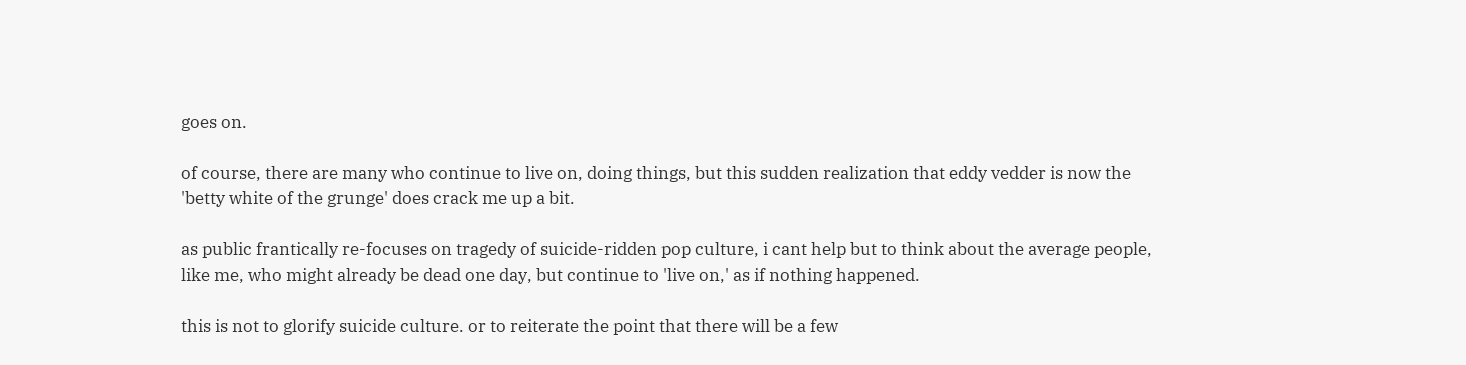goes on.

of course, there are many who continue to live on, doing things, but this sudden realization that eddy vedder is now the 'betty white of the grunge' does crack me up a bit.

as public frantically re-focuses on tragedy of suicide-ridden pop culture, i cant help but to think about the average people, like me, who might already be dead one day, but continue to 'live on,' as if nothing happened.

this is not to glorify suicide culture. or to reiterate the point that there will be a few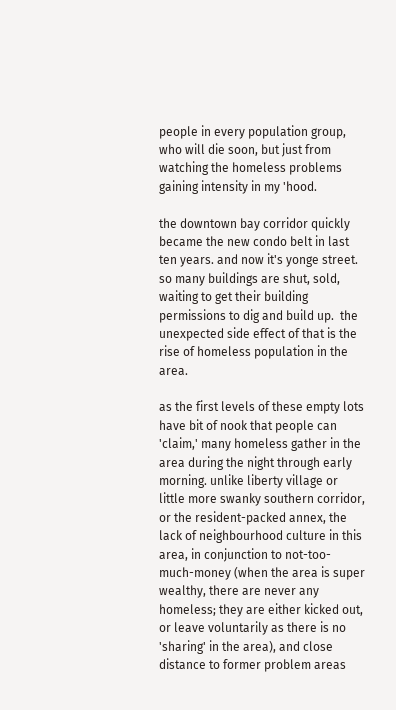people in every population group, who will die soon, but just from watching the homeless problems gaining intensity in my 'hood.

the downtown bay corridor quickly became the new condo belt in last ten years. and now it's yonge street. so many buildings are shut, sold, waiting to get their building permissions to dig and build up.  the unexpected side effect of that is the rise of homeless population in the area.

as the first levels of these empty lots have bit of nook that people can 'claim,' many homeless gather in the area during the night through early morning. unlike liberty village or little more swanky southern corridor, or the resident-packed annex, the lack of neighbourhood culture in this area, in conjunction to not-too-much-money (when the area is super wealthy, there are never any homeless; they are either kicked out, or leave voluntarily as there is no 'sharing' in the area), and close distance to former problem areas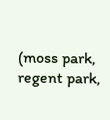(moss park, regent park,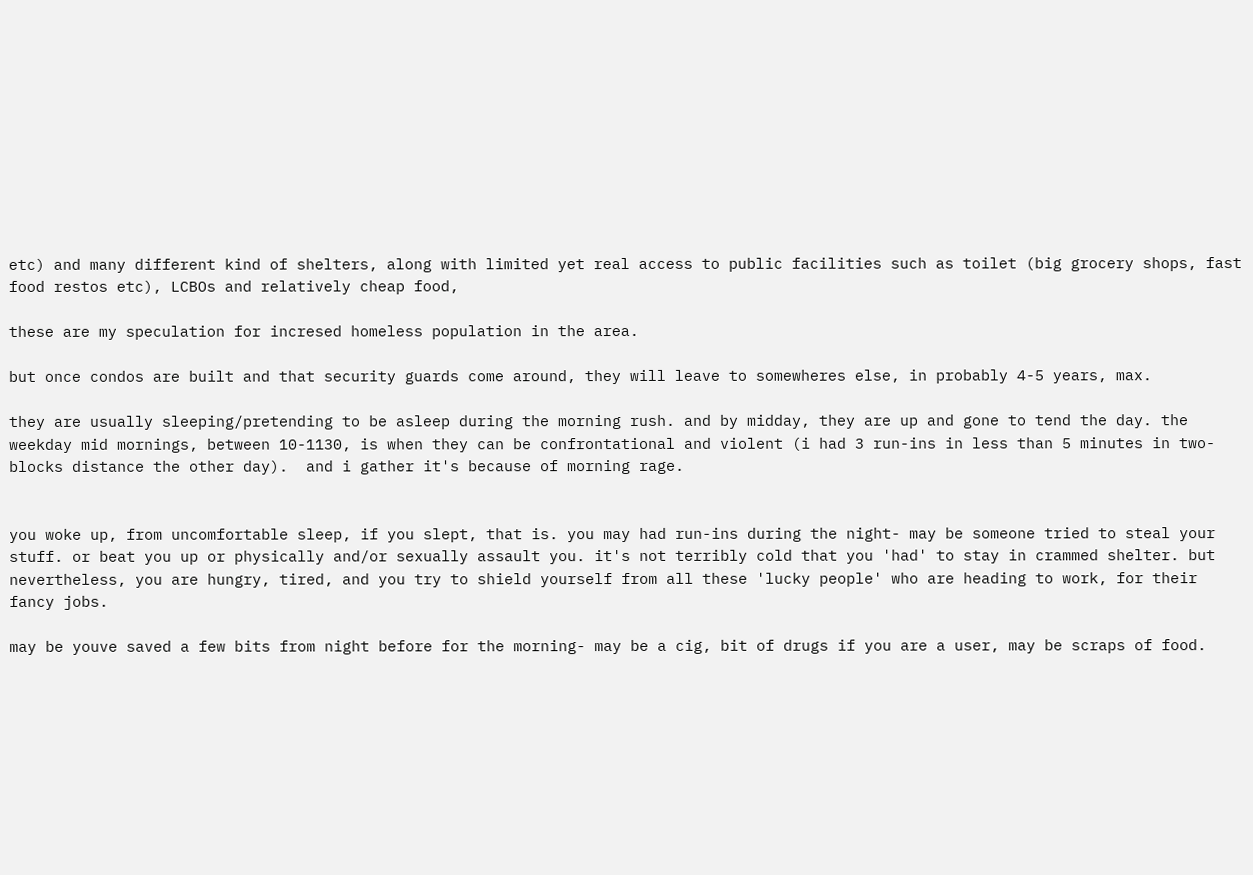etc) and many different kind of shelters, along with limited yet real access to public facilities such as toilet (big grocery shops, fast food restos etc), LCBOs and relatively cheap food,

these are my speculation for incresed homeless population in the area.

but once condos are built and that security guards come around, they will leave to somewheres else, in probably 4-5 years, max.

they are usually sleeping/pretending to be asleep during the morning rush. and by midday, they are up and gone to tend the day. the weekday mid mornings, between 10-1130, is when they can be confrontational and violent (i had 3 run-ins in less than 5 minutes in two-blocks distance the other day).  and i gather it's because of morning rage.


you woke up, from uncomfortable sleep, if you slept, that is. you may had run-ins during the night- may be someone tried to steal your stuff. or beat you up or physically and/or sexually assault you. it's not terribly cold that you 'had' to stay in crammed shelter. but nevertheless, you are hungry, tired, and you try to shield yourself from all these 'lucky people' who are heading to work, for their fancy jobs.

may be youve saved a few bits from night before for the morning- may be a cig, bit of drugs if you are a user, may be scraps of food.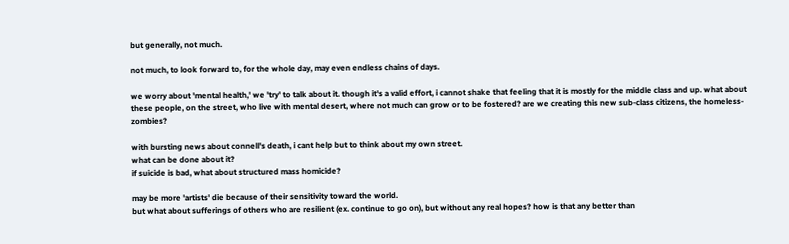but generally, not much.

not much, to look forward to, for the whole day, may even endless chains of days.

we worry about 'mental health,' we 'try' to talk about it. though it's a valid effort, i cannot shake that feeling that it is mostly for the middle class and up. what about these people, on the street, who live with mental desert, where not much can grow or to be fostered? are we creating this new sub-class citizens, the homeless-zombies?

with bursting news about connell's death, i cant help but to think about my own street.
what can be done about it?
if suicide is bad, what about structured mass homicide?

may be more 'artists' die because of their sensitivity toward the world.
but what about sufferings of others who are resilient (ex. continue to go on), but without any real hopes? how is that any better than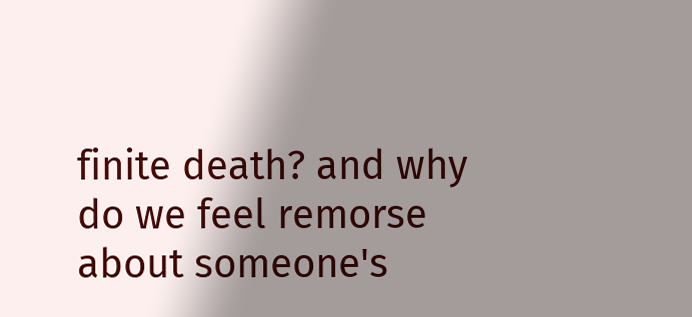finite death? and why do we feel remorse about someone's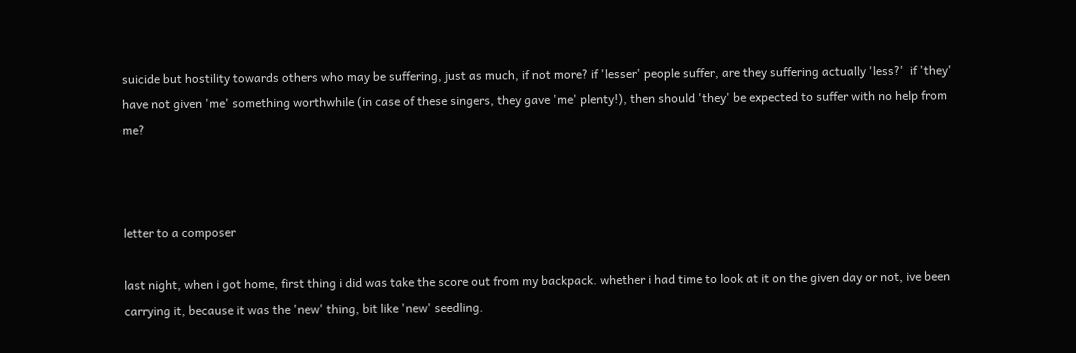suicide but hostility towards others who may be suffering, just as much, if not more? if 'lesser' people suffer, are they suffering actually 'less?'  if 'they' have not given 'me' something worthwhile (in case of these singers, they gave 'me' plenty!), then should 'they' be expected to suffer with no help from me?



letter to a composer

last night, when i got home, first thing i did was take the score out from my backpack. whether i had time to look at it on the given day or not, ive been carrying it, because it was the 'new' thing, bit like 'new' seedling.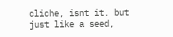cliche, isnt it. but just like a seed,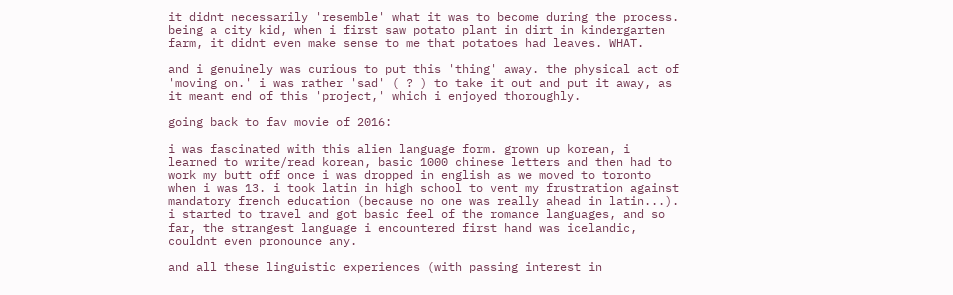it didnt necessarily 'resemble' what it was to become during the process. being a city kid, when i first saw potato plant in dirt in kindergarten farm, it didnt even make sense to me that potatoes had leaves. WHAT.

and i genuinely was curious to put this 'thing' away. the physical act of 'moving on.' i was rather 'sad' ( ? ) to take it out and put it away, as it meant end of this 'project,' which i enjoyed thoroughly.

going back to fav movie of 2016:

i was fascinated with this alien language form. grown up korean, i learned to write/read korean, basic 1000 chinese letters and then had to work my butt off once i was dropped in english as we moved to toronto when i was 13. i took latin in high school to vent my frustration against mandatory french education (because no one was really ahead in latin...). i started to travel and got basic feel of the romance languages, and so far, the strangest language i encountered first hand was icelandic, couldnt even pronounce any.

and all these linguistic experiences (with passing interest in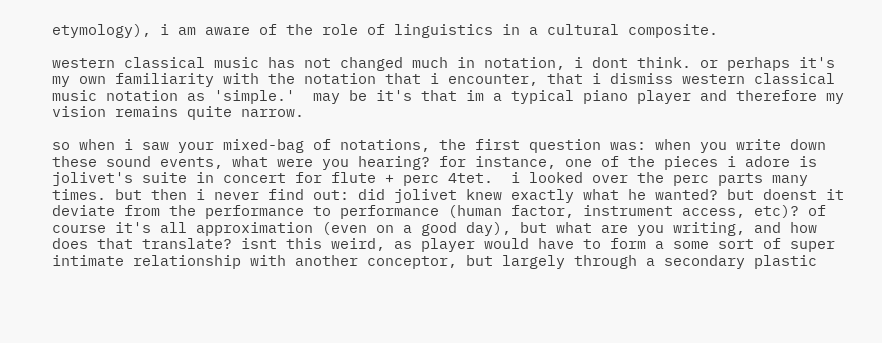etymology), i am aware of the role of linguistics in a cultural composite.

western classical music has not changed much in notation, i dont think. or perhaps it's my own familiarity with the notation that i encounter, that i dismiss western classical music notation as 'simple.'  may be it's that im a typical piano player and therefore my vision remains quite narrow.

so when i saw your mixed-bag of notations, the first question was: when you write down these sound events, what were you hearing? for instance, one of the pieces i adore is jolivet's suite in concert for flute + perc 4tet.  i looked over the perc parts many times. but then i never find out: did jolivet knew exactly what he wanted? but doenst it deviate from the performance to performance (human factor, instrument access, etc)? of course it's all approximation (even on a good day), but what are you writing, and how does that translate? isnt this weird, as player would have to form a some sort of super intimate relationship with another conceptor, but largely through a secondary plastic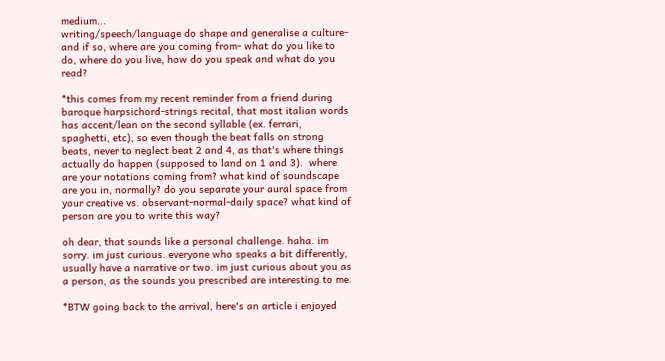medium...
writing/speech/language do shape and generalise a culture- and if so, where are you coming from- what do you like to do, where do you live, how do you speak and what do you read?

*this comes from my recent reminder from a friend during baroque harpsichord-strings recital, that most italian words has accent/lean on the second syllable (ex. ferrari, spaghetti, etc), so even though the beat falls on strong beats, never to neglect beat 2 and 4, as that's where things actually do happen (supposed to land on 1 and 3).  where are your notations coming from? what kind of soundscape are you in, normally? do you separate your aural space from your creative vs. observant-normal-daily space? what kind of person are you to write this way?

oh dear, that sounds like a personal challenge. haha. im sorry. im just curious. everyone who speaks a bit differently, usually have a narrative or two. im just curious about you as a person, as the sounds you prescribed are interesting to me.

*BTW going back to the arrival, here's an article i enjoyed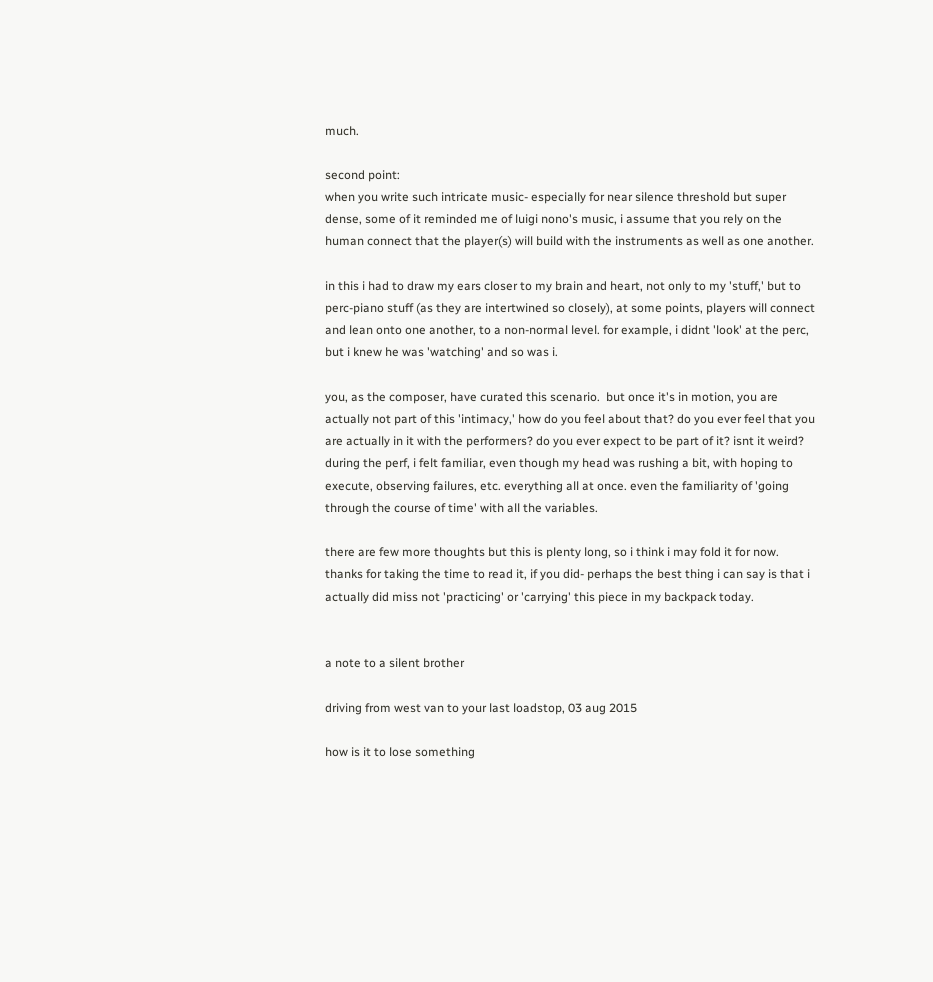much.

second point:
when you write such intricate music- especially for near silence threshold but super dense, some of it reminded me of luigi nono's music, i assume that you rely on the human connect that the player(s) will build with the instruments as well as one another.

in this i had to draw my ears closer to my brain and heart, not only to my 'stuff,' but to perc-piano stuff (as they are intertwined so closely), at some points, players will connect and lean onto one another, to a non-normal level. for example, i didnt 'look' at the perc, but i knew he was 'watching' and so was i.

you, as the composer, have curated this scenario.  but once it's in motion, you are actually not part of this 'intimacy,' how do you feel about that? do you ever feel that you are actually in it with the performers? do you ever expect to be part of it? isnt it weird?  during the perf, i felt familiar, even though my head was rushing a bit, with hoping to execute, observing failures, etc. everything all at once. even the familiarity of 'going through the course of time' with all the variables.

there are few more thoughts but this is plenty long, so i think i may fold it for now.
thanks for taking the time to read it, if you did- perhaps the best thing i can say is that i actually did miss not 'practicing' or 'carrying' this piece in my backpack today.


a note to a silent brother

driving from west van to your last loadstop, 03 aug 2015

how is it to lose something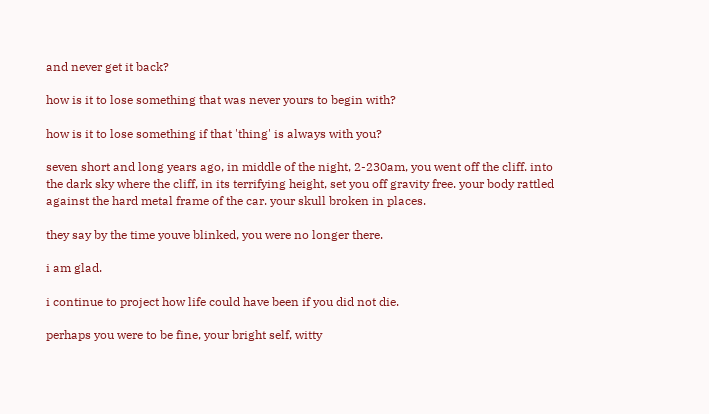and never get it back?

how is it to lose something that was never yours to begin with?

how is it to lose something if that 'thing' is always with you?

seven short and long years ago, in middle of the night, 2-230am, you went off the cliff. into the dark sky where the cliff, in its terrifying height, set you off gravity free. your body rattled against the hard metal frame of the car. your skull broken in places.

they say by the time youve blinked, you were no longer there.

i am glad.

i continue to project how life could have been if you did not die.

perhaps you were to be fine, your bright self, witty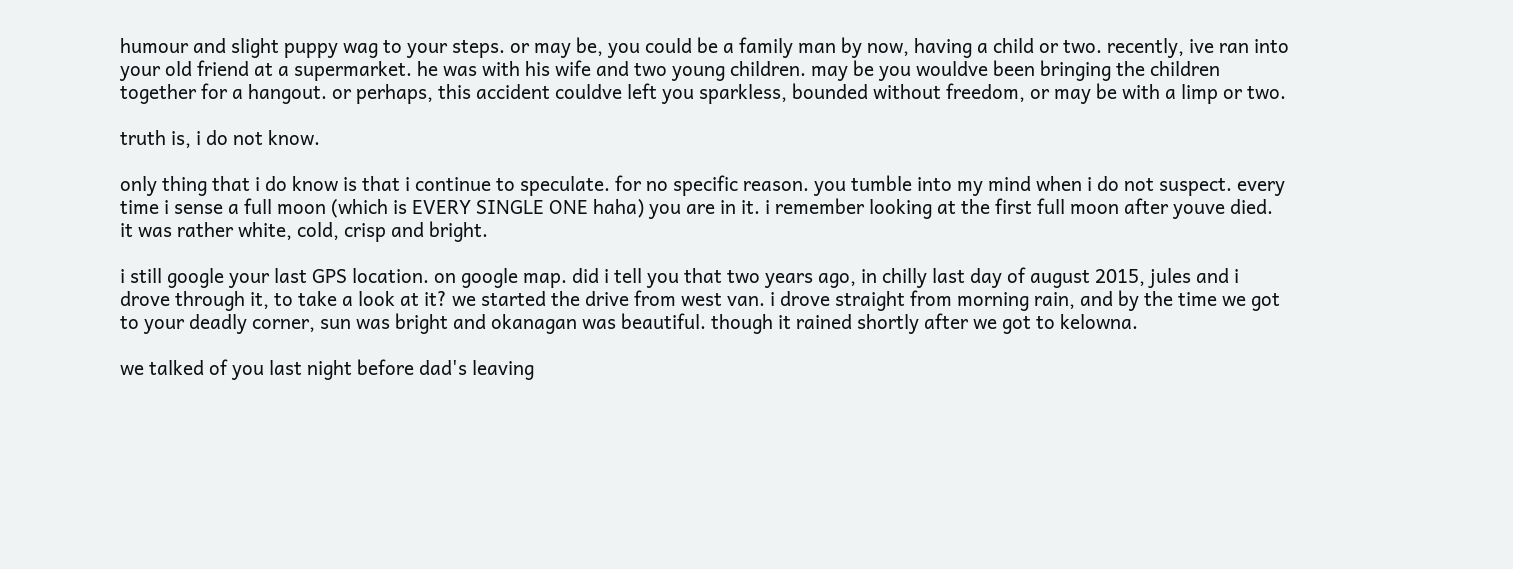humour and slight puppy wag to your steps. or may be, you could be a family man by now, having a child or two. recently, ive ran into your old friend at a supermarket. he was with his wife and two young children. may be you wouldve been bringing the children together for a hangout. or perhaps, this accident couldve left you sparkless, bounded without freedom, or may be with a limp or two.

truth is, i do not know.

only thing that i do know is that i continue to speculate. for no specific reason. you tumble into my mind when i do not suspect. every time i sense a full moon (which is EVERY SINGLE ONE haha) you are in it. i remember looking at the first full moon after youve died. it was rather white, cold, crisp and bright.

i still google your last GPS location. on google map. did i tell you that two years ago, in chilly last day of august 2015, jules and i drove through it, to take a look at it? we started the drive from west van. i drove straight from morning rain, and by the time we got to your deadly corner, sun was bright and okanagan was beautiful. though it rained shortly after we got to kelowna.

we talked of you last night before dad's leaving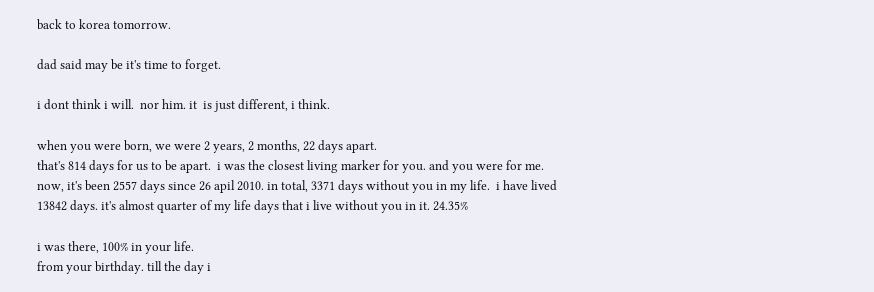back to korea tomorrow.

dad said may be it's time to forget.

i dont think i will.  nor him. it  is just different, i think.

when you were born, we were 2 years, 2 months, 22 days apart.
that's 814 days for us to be apart.  i was the closest living marker for you. and you were for me.  now, it's been 2557 days since 26 apil 2010. in total, 3371 days without you in my life.  i have lived 13842 days. it's almost quarter of my life days that i live without you in it. 24.35%

i was there, 100% in your life.
from your birthday. till the day i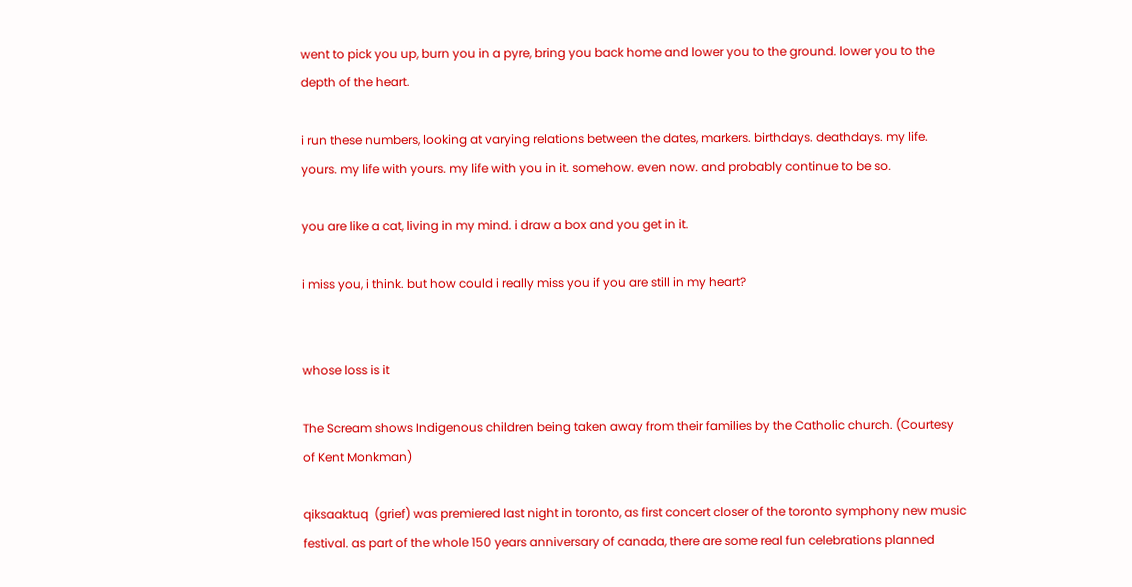went to pick you up, burn you in a pyre, bring you back home and lower you to the ground. lower you to the depth of the heart.

i run these numbers, looking at varying relations between the dates, markers. birthdays. deathdays. my life. yours. my life with yours. my life with you in it. somehow. even now. and probably continue to be so.

you are like a cat, living in my mind. i draw a box and you get in it.

i miss you, i think. but how could i really miss you if you are still in my heart?


whose loss is it

The Scream shows Indigenous children being taken away from their families by the Catholic church. (Courtesy of Kent Monkman)

qiksaaktuq  (grief) was premiered last night in toronto, as first concert closer of the toronto symphony new music festival. as part of the whole 150 years anniversary of canada, there are some real fun celebrations planned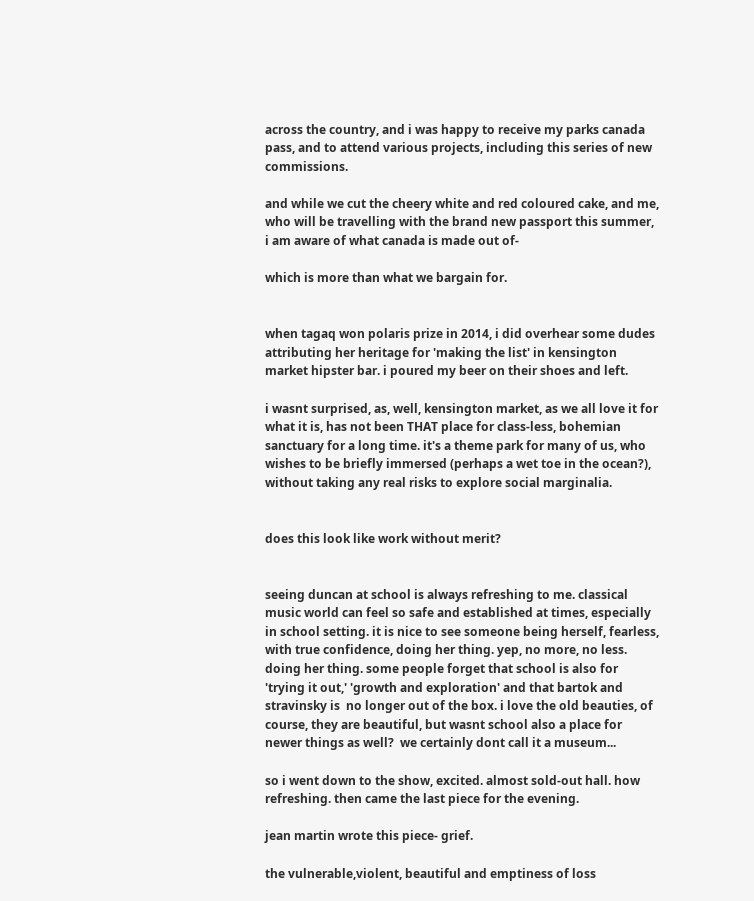across the country, and i was happy to receive my parks canada pass, and to attend various projects, including this series of new commissions.

and while we cut the cheery white and red coloured cake, and me, who will be travelling with the brand new passport this summer, i am aware of what canada is made out of-

which is more than what we bargain for.


when tagaq won polaris prize in 2014, i did overhear some dudes attributing her heritage for 'making the list' in kensington market hipster bar. i poured my beer on their shoes and left.

i wasnt surprised, as, well, kensington market, as we all love it for what it is, has not been THAT place for class-less, bohemian sanctuary for a long time. it's a theme park for many of us, who wishes to be briefly immersed (perhaps a wet toe in the ocean?), without taking any real risks to explore social marginalia.


does this look like work without merit?


seeing duncan at school is always refreshing to me. classical music world can feel so safe and established at times, especially in school setting. it is nice to see someone being herself, fearless, with true confidence, doing her thing. yep, no more, no less. doing her thing. some people forget that school is also for 'trying it out,' 'growth and exploration' and that bartok and stravinsky is  no longer out of the box. i love the old beauties, of course, they are beautiful, but wasnt school also a place for newer things as well?  we certainly dont call it a museum...

so i went down to the show, excited. almost sold-out hall. how refreshing. then came the last piece for the evening.

jean martin wrote this piece- grief.

the vulnerable,violent, beautiful and emptiness of loss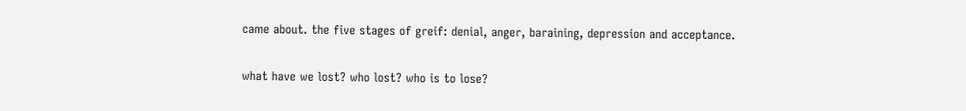came about. the five stages of greif: denial, anger, baraining, depression and acceptance.

what have we lost? who lost? who is to lose?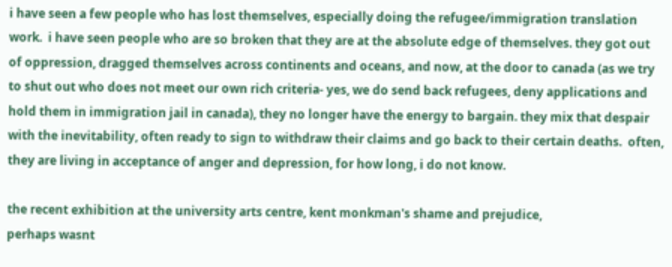i have seen a few people who has lost themselves, especially doing the refugee/immigration translation work.  i have seen people who are so broken that they are at the absolute edge of themselves. they got out of oppression, dragged themselves across continents and oceans, and now, at the door to canada (as we try to shut out who does not meet our own rich criteria- yes, we do send back refugees, deny applications and hold them in immigration jail in canada), they no longer have the energy to bargain. they mix that despair with the inevitability, often ready to sign to withdraw their claims and go back to their certain deaths.  often, they are living in acceptance of anger and depression, for how long, i do not know.

the recent exhibition at the university arts centre, kent monkman's shame and prejudice,
perhaps wasnt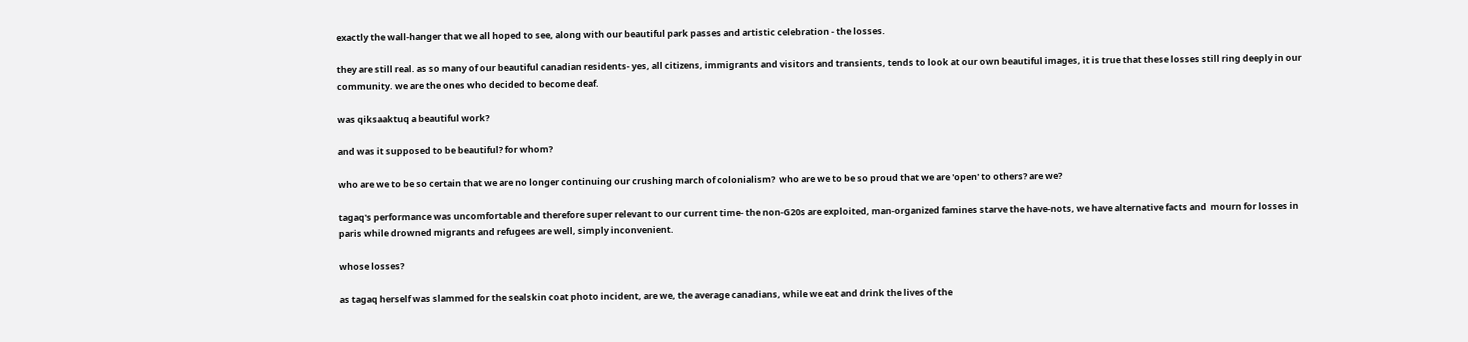exactly the wall-hanger that we all hoped to see, along with our beautiful park passes and artistic celebration - the losses.

they are still real. as so many of our beautiful canadian residents- yes, all citizens, immigrants and visitors and transients, tends to look at our own beautiful images, it is true that these losses still ring deeply in our community. we are the ones who decided to become deaf.

was qiksaaktuq a beautiful work?

and was it supposed to be beautiful? for whom?

who are we to be so certain that we are no longer continuing our crushing march of colonialism?  who are we to be so proud that we are 'open' to others? are we?

tagaq's performance was uncomfortable and therefore super relevant to our current time- the non-G20s are exploited, man-organized famines starve the have-nots, we have alternative facts and  mourn for losses in paris while drowned migrants and refugees are well, simply inconvenient.

whose losses?

as tagaq herself was slammed for the sealskin coat photo incident, are we, the average canadians, while we eat and drink the lives of the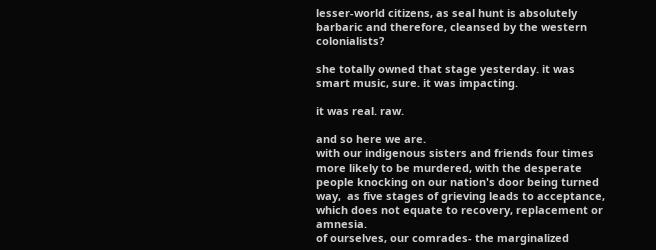lesser-world citizens, as seal hunt is absolutely barbaric and therefore, cleansed by the western colonialists?

she totally owned that stage yesterday. it was smart music, sure. it was impacting.

it was real. raw.

and so here we are.
with our indigenous sisters and friends four times more likely to be murdered, with the desperate people knocking on our nation's door being turned way,  as five stages of grieving leads to acceptance, which does not equate to recovery, replacement or amnesia.
of ourselves, our comrades- the marginalized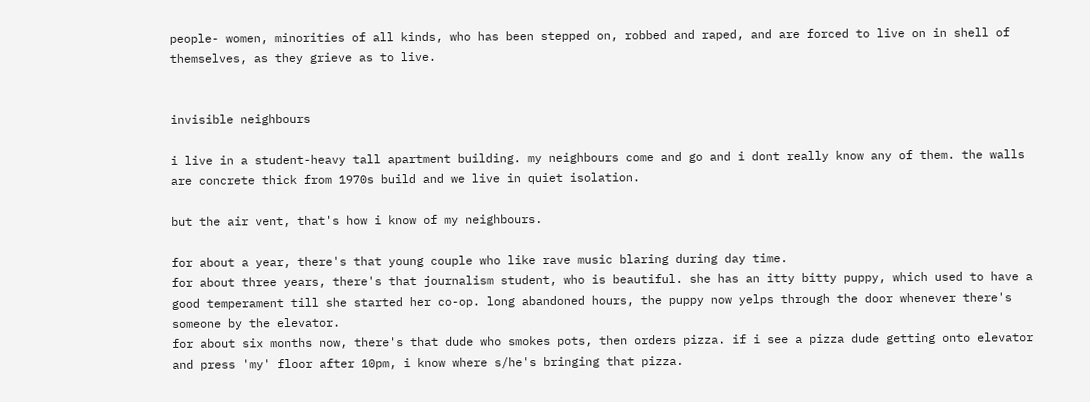people- women, minorities of all kinds, who has been stepped on, robbed and raped, and are forced to live on in shell of themselves, as they grieve as to live.


invisible neighbours

i live in a student-heavy tall apartment building. my neighbours come and go and i dont really know any of them. the walls are concrete thick from 1970s build and we live in quiet isolation.

but the air vent, that's how i know of my neighbours.

for about a year, there's that young couple who like rave music blaring during day time.
for about three years, there's that journalism student, who is beautiful. she has an itty bitty puppy, which used to have a good temperament till she started her co-op. long abandoned hours, the puppy now yelps through the door whenever there's someone by the elevator.
for about six months now, there's that dude who smokes pots, then orders pizza. if i see a pizza dude getting onto elevator and press 'my' floor after 10pm, i know where s/he's bringing that pizza.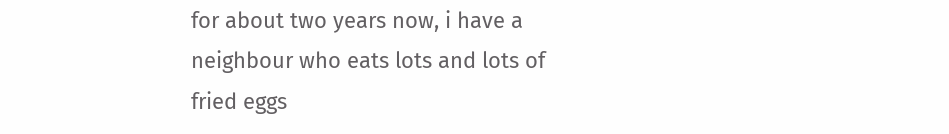for about two years now, i have a neighbour who eats lots and lots of fried eggs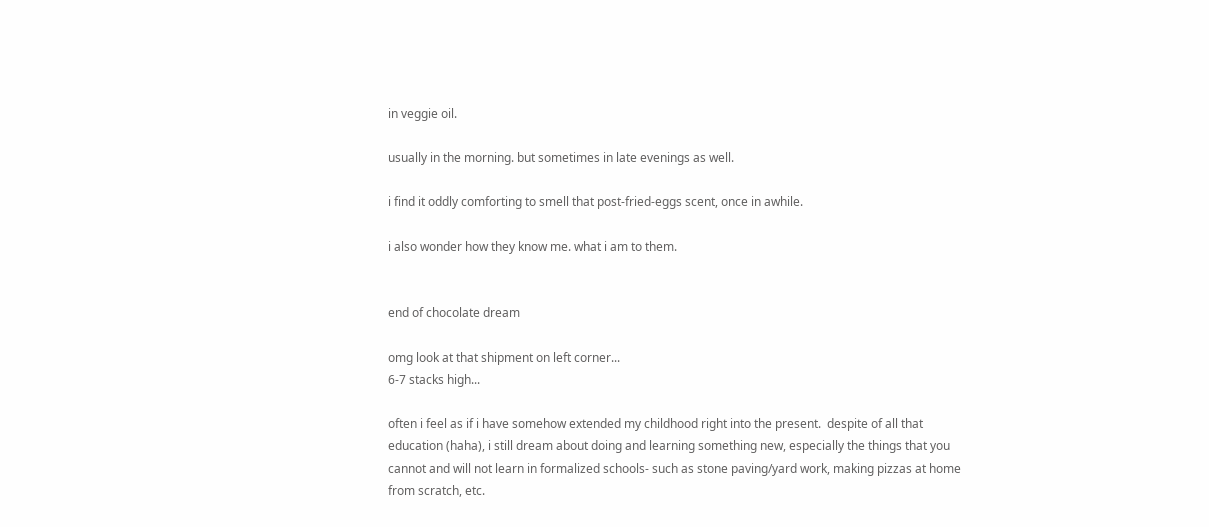in veggie oil.

usually in the morning. but sometimes in late evenings as well.

i find it oddly comforting to smell that post-fried-eggs scent, once in awhile.

i also wonder how they know me. what i am to them.


end of chocolate dream

omg look at that shipment on left corner...
6-7 stacks high...

often i feel as if i have somehow extended my childhood right into the present.  despite of all that education (haha), i still dream about doing and learning something new, especially the things that you cannot and will not learn in formalized schools- such as stone paving/yard work, making pizzas at home from scratch, etc.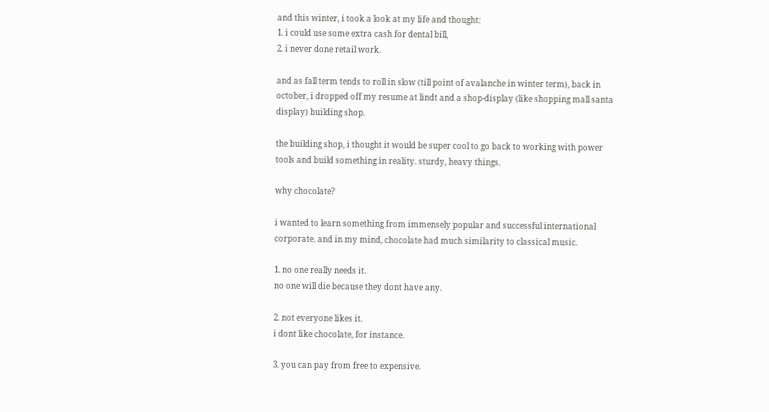and this winter, i took a look at my life and thought:
1. i could use some extra cash for dental bill,
2. i never done retail work.

and as fall term tends to roll in slow (till point of avalanche in winter term), back in october, i dropped off my resume at lindt and a shop-display (like shopping mall santa display) building shop.

the building shop, i thought it would be super cool to go back to working with power tools and build something in reality. sturdy, heavy things.

why chocolate?

i wanted to learn something from immensely popular and successful international corporate. and in my mind, chocolate had much similarity to classical music.

1. no one really needs it.
no one will die because they dont have any.

2. not everyone likes it.
i dont like chocolate, for instance.

3. you can pay from free to expensive.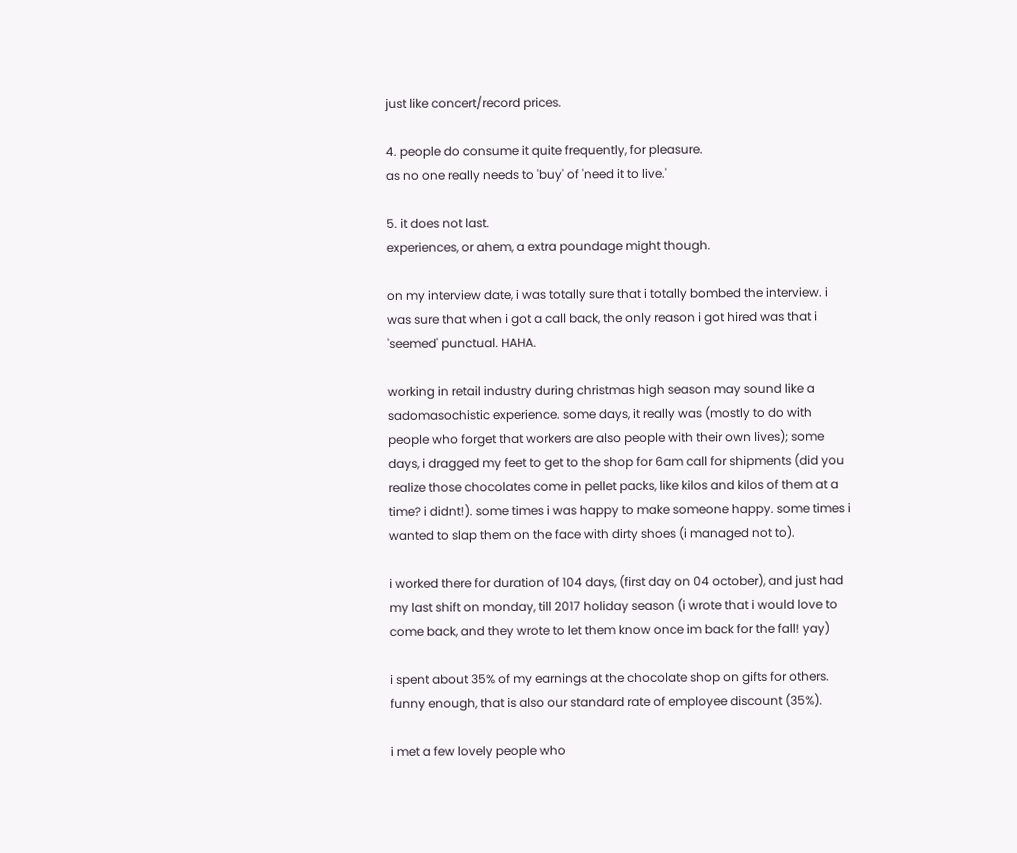just like concert/record prices.

4. people do consume it quite frequently, for pleasure.
as no one really needs to 'buy' of 'need it to live.'

5. it does not last.
experiences, or ahem, a extra poundage might though.

on my interview date, i was totally sure that i totally bombed the interview. i was sure that when i got a call back, the only reason i got hired was that i 'seemed' punctual. HAHA.

working in retail industry during christmas high season may sound like a sadomasochistic experience. some days, it really was (mostly to do with people who forget that workers are also people with their own lives); some days, i dragged my feet to get to the shop for 6am call for shipments (did you realize those chocolates come in pellet packs, like kilos and kilos of them at a time? i didnt!). some times i was happy to make someone happy. some times i wanted to slap them on the face with dirty shoes (i managed not to).

i worked there for duration of 104 days, (first day on 04 october), and just had my last shift on monday, till 2017 holiday season (i wrote that i would love to come back, and they wrote to let them know once im back for the fall! yay)

i spent about 35% of my earnings at the chocolate shop on gifts for others. funny enough, that is also our standard rate of employee discount (35%).

i met a few lovely people who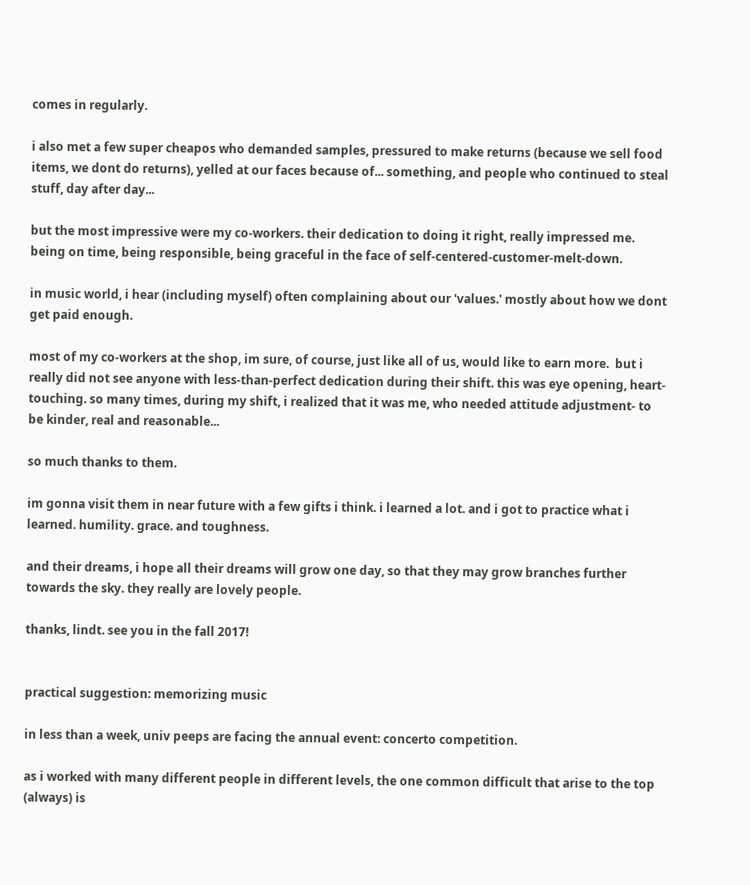comes in regularly.

i also met a few super cheapos who demanded samples, pressured to make returns (because we sell food items, we dont do returns), yelled at our faces because of... something, and people who continued to steal stuff, day after day...

but the most impressive were my co-workers. their dedication to doing it right, really impressed me.  being on time, being responsible, being graceful in the face of self-centered-customer-melt-down.

in music world, i hear (including myself) often complaining about our 'values.' mostly about how we dont get paid enough.

most of my co-workers at the shop, im sure, of course, just like all of us, would like to earn more.  but i really did not see anyone with less-than-perfect dedication during their shift. this was eye opening, heart-touching. so many times, during my shift, i realized that it was me, who needed attitude adjustment- to be kinder, real and reasonable...

so much thanks to them.

im gonna visit them in near future with a few gifts i think. i learned a lot. and i got to practice what i learned. humility. grace. and toughness.

and their dreams, i hope all their dreams will grow one day, so that they may grow branches further towards the sky. they really are lovely people.

thanks, lindt. see you in the fall 2017!


practical suggestion: memorizing music

in less than a week, univ peeps are facing the annual event: concerto competition.

as i worked with many different people in different levels, the one common difficult that arise to the top (always) is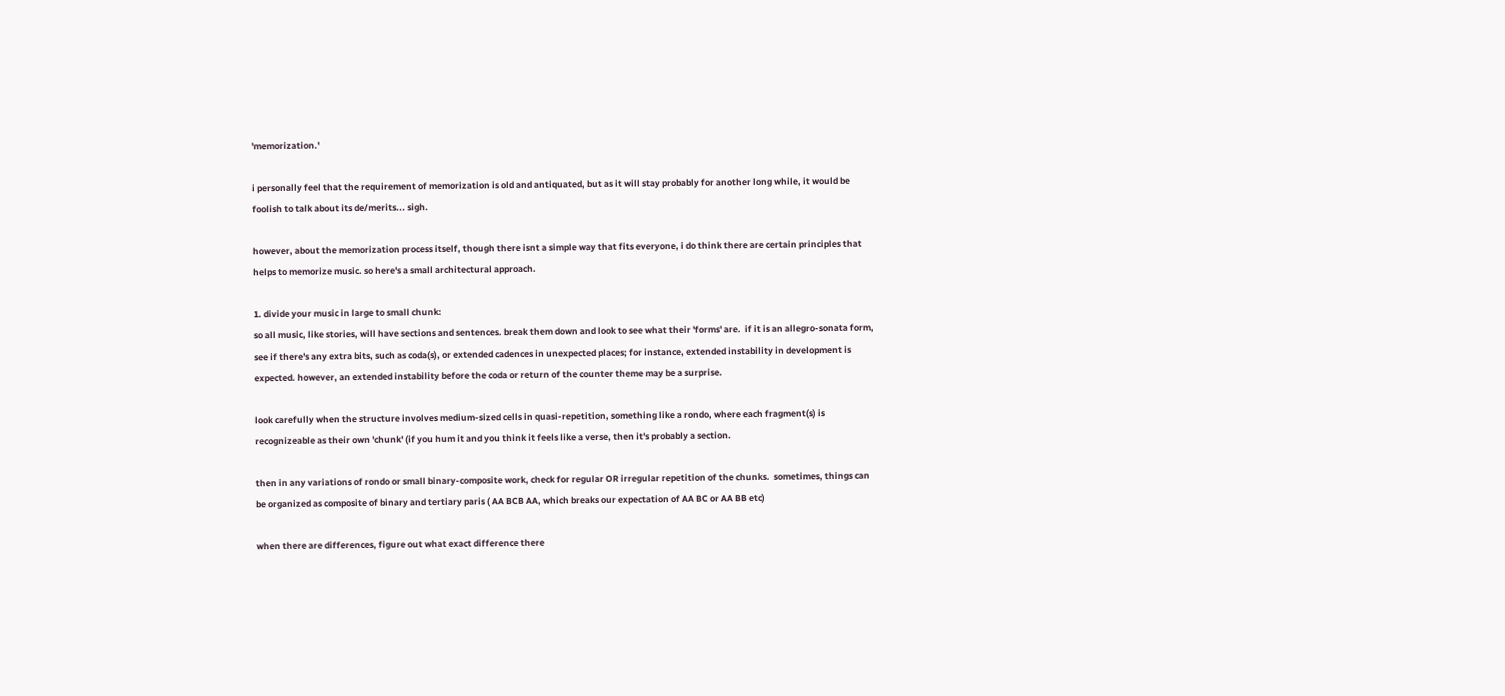'memorization.'

i personally feel that the requirement of memorization is old and antiquated, but as it will stay probably for another long while, it would be foolish to talk about its de/merits... sigh.

however, about the memorization process itself, though there isnt a simple way that fits everyone, i do think there are certain principles that helps to memorize music. so here's a small architectural approach.

1. divide your music in large to small chunk:
so all music, like stories, will have sections and sentences. break them down and look to see what their 'forms' are.  if it is an allegro-sonata form, see if there's any extra bits, such as coda(s), or extended cadences in unexpected places; for instance, extended instability in development is expected. however, an extended instability before the coda or return of the counter theme may be a surprise.

look carefully when the structure involves medium-sized cells in quasi-repetition, something like a rondo, where each fragment(s) is recognizeable as their own 'chunk' (if you hum it and you think it feels like a verse, then it's probably a section.

then in any variations of rondo or small binary-composite work, check for regular OR irregular repetition of the chunks.  sometimes, things can be organized as composite of binary and tertiary paris ( AA BCB AA, which breaks our expectation of AA BC or AA BB etc)

when there are differences, figure out what exact difference there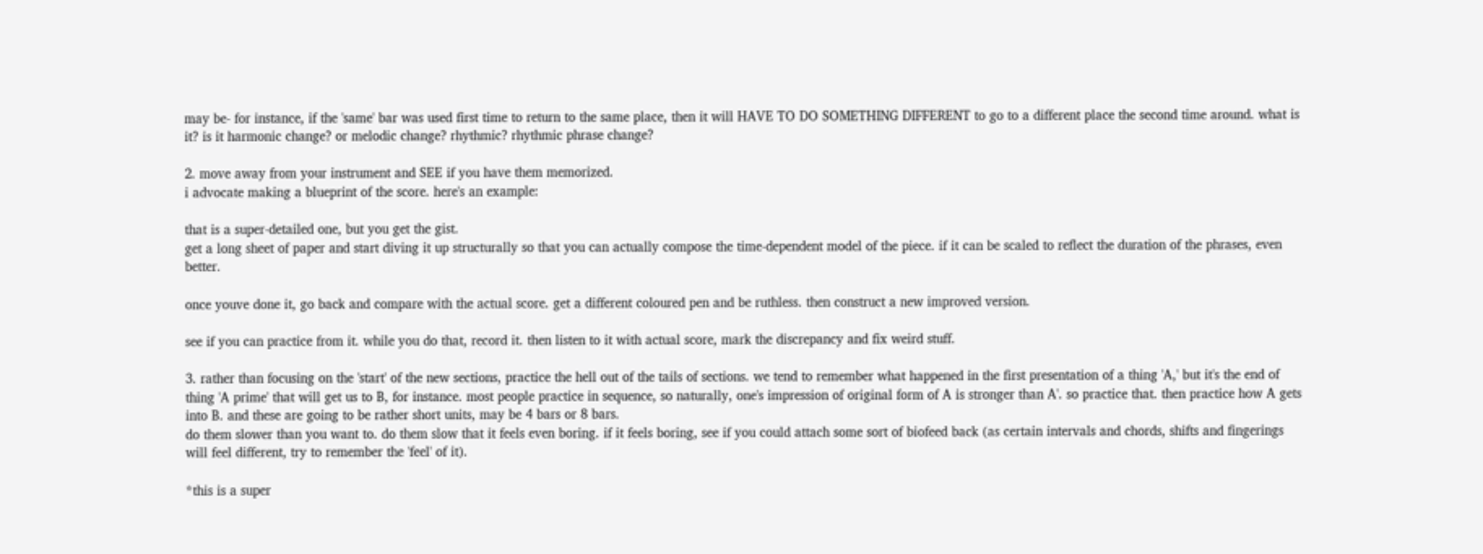may be- for instance, if the 'same' bar was used first time to return to the same place, then it will HAVE TO DO SOMETHING DIFFERENT to go to a different place the second time around. what is it? is it harmonic change? or melodic change? rhythmic? rhythmic phrase change?

2. move away from your instrument and SEE if you have them memorized.
i advocate making a blueprint of the score. here's an example:

that is a super-detailed one, but you get the gist.
get a long sheet of paper and start diving it up structurally so that you can actually compose the time-dependent model of the piece. if it can be scaled to reflect the duration of the phrases, even better.

once youve done it, go back and compare with the actual score. get a different coloured pen and be ruthless. then construct a new improved version.

see if you can practice from it. while you do that, record it. then listen to it with actual score, mark the discrepancy and fix weird stuff.

3. rather than focusing on the 'start' of the new sections, practice the hell out of the tails of sections. we tend to remember what happened in the first presentation of a thing 'A,' but it's the end of thing 'A prime' that will get us to B, for instance. most people practice in sequence, so naturally, one's impression of original form of A is stronger than A'. so practice that. then practice how A gets into B. and these are going to be rather short units, may be 4 bars or 8 bars.
do them slower than you want to. do them slow that it feels even boring. if it feels boring, see if you could attach some sort of biofeed back (as certain intervals and chords, shifts and fingerings will feel different, try to remember the 'feel' of it).

*this is a super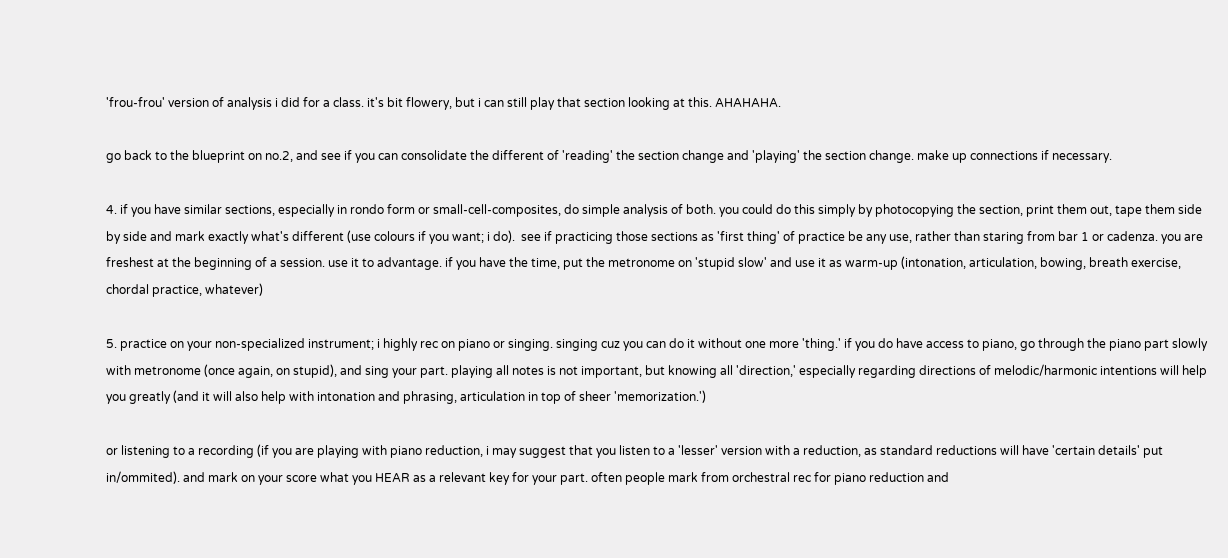'frou-frou' version of analysis i did for a class. it's bit flowery, but i can still play that section looking at this. AHAHAHA.

go back to the blueprint on no.2, and see if you can consolidate the different of 'reading' the section change and 'playing' the section change. make up connections if necessary.

4. if you have similar sections, especially in rondo form or small-cell-composites, do simple analysis of both. you could do this simply by photocopying the section, print them out, tape them side by side and mark exactly what's different (use colours if you want; i do).  see if practicing those sections as 'first thing' of practice be any use, rather than staring from bar 1 or cadenza. you are freshest at the beginning of a session. use it to advantage. if you have the time, put the metronome on 'stupid slow' and use it as warm-up (intonation, articulation, bowing, breath exercise, chordal practice, whatever)

5. practice on your non-specialized instrument; i highly rec on piano or singing. singing cuz you can do it without one more 'thing.' if you do have access to piano, go through the piano part slowly with metronome (once again, on stupid), and sing your part. playing all notes is not important, but knowing all 'direction,' especially regarding directions of melodic/harmonic intentions will help you greatly (and it will also help with intonation and phrasing, articulation in top of sheer 'memorization.')

or listening to a recording (if you are playing with piano reduction, i may suggest that you listen to a 'lesser' version with a reduction, as standard reductions will have 'certain details' put in/ommited). and mark on your score what you HEAR as a relevant key for your part. often people mark from orchestral rec for piano reduction and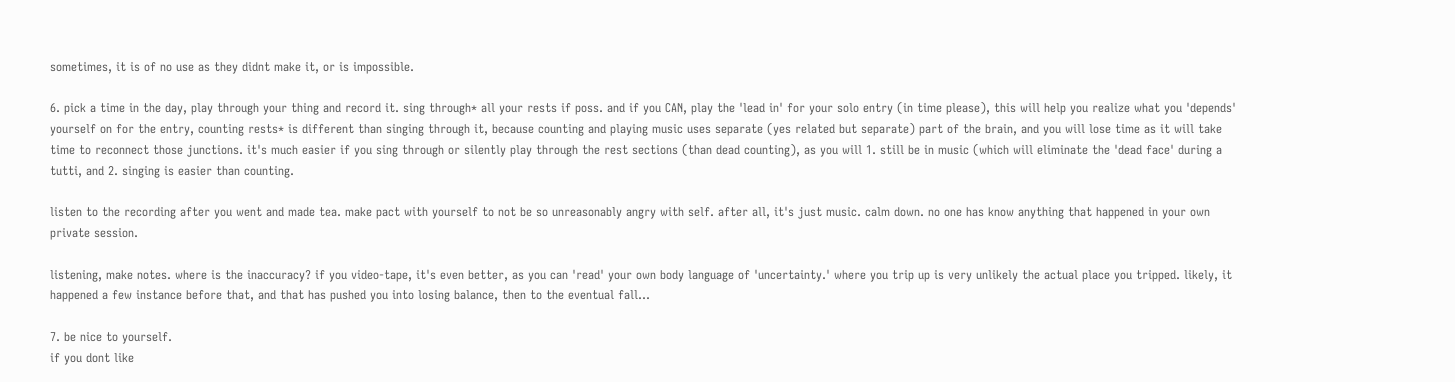sometimes, it is of no use as they didnt make it, or is impossible.

6. pick a time in the day, play through your thing and record it. sing through* all your rests if poss. and if you CAN, play the 'lead in' for your solo entry (in time please), this will help you realize what you 'depends' yourself on for the entry, counting rests* is different than singing through it, because counting and playing music uses separate (yes related but separate) part of the brain, and you will lose time as it will take time to reconnect those junctions. it's much easier if you sing through or silently play through the rest sections (than dead counting), as you will 1. still be in music (which will eliminate the 'dead face' during a tutti, and 2. singing is easier than counting.

listen to the recording after you went and made tea. make pact with yourself to not be so unreasonably angry with self. after all, it's just music. calm down. no one has know anything that happened in your own private session.

listening, make notes. where is the inaccuracy? if you video-tape, it's even better, as you can 'read' your own body language of 'uncertainty.' where you trip up is very unlikely the actual place you tripped. likely, it happened a few instance before that, and that has pushed you into losing balance, then to the eventual fall...

7. be nice to yourself.
if you dont like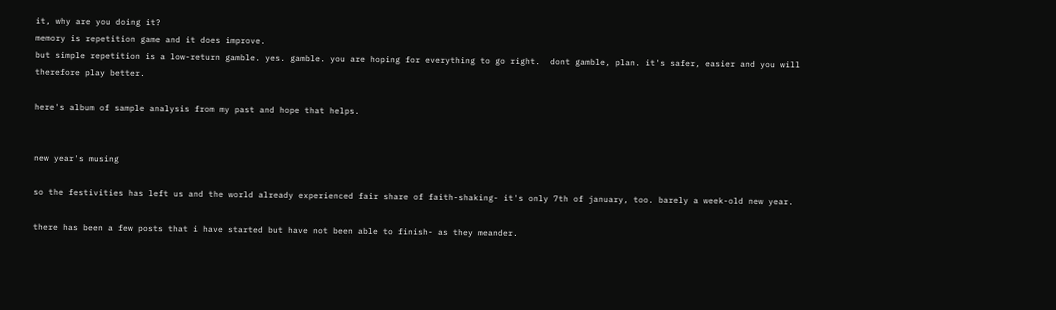it, why are you doing it?
memory is repetition game and it does improve.
but simple repetition is a low-return gamble. yes. gamble. you are hoping for everything to go right.  dont gamble, plan. it's safer, easier and you will therefore play better.

here's album of sample analysis from my past and hope that helps.


new year's musing

so the festivities has left us and the world already experienced fair share of faith-shaking- it's only 7th of january, too. barely a week-old new year.

there has been a few posts that i have started but have not been able to finish- as they meander.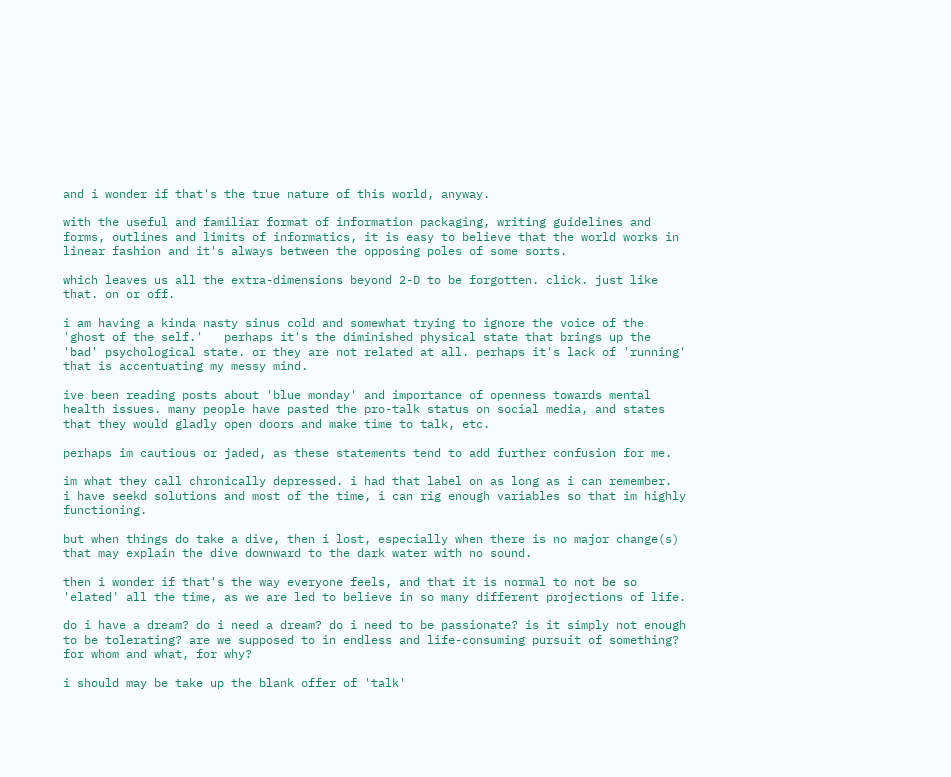and i wonder if that's the true nature of this world, anyway.

with the useful and familiar format of information packaging, writing guidelines and forms, outlines and limits of informatics, it is easy to believe that the world works in linear fashion and it's always between the opposing poles of some sorts.

which leaves us all the extra-dimensions beyond 2-D to be forgotten. click. just like that. on or off.

i am having a kinda nasty sinus cold and somewhat trying to ignore the voice of the 'ghost of the self.'   perhaps it's the diminished physical state that brings up the 'bad' psychological state. or they are not related at all. perhaps it's lack of 'running' that is accentuating my messy mind.

ive been reading posts about 'blue monday' and importance of openness towards mental health issues. many people have pasted the pro-talk status on social media, and states that they would gladly open doors and make time to talk, etc.

perhaps im cautious or jaded, as these statements tend to add further confusion for me.

im what they call chronically depressed. i had that label on as long as i can remember.  i have seekd solutions and most of the time, i can rig enough variables so that im highly functioning.

but when things do take a dive, then i lost, especially when there is no major change(s) that may explain the dive downward to the dark water with no sound.

then i wonder if that's the way everyone feels, and that it is normal to not be so 'elated' all the time, as we are led to believe in so many different projections of life.

do i have a dream? do i need a dream? do i need to be passionate? is it simply not enough to be tolerating? are we supposed to in endless and life-consuming pursuit of something? for whom and what, for why?

i should may be take up the blank offer of 'talk'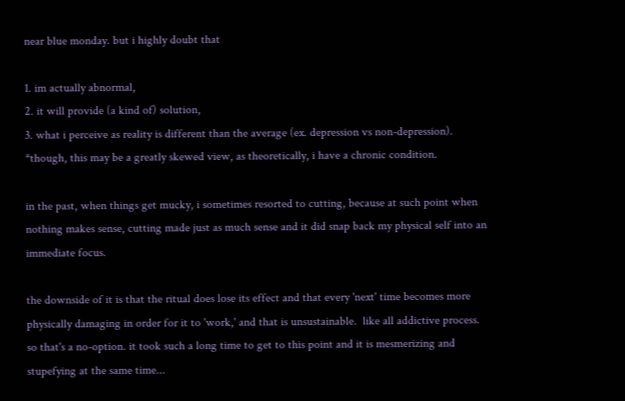near blue monday. but i highly doubt that

1. im actually abnormal,
2. it will provide (a kind of) solution,
3. what i perceive as reality is different than the average (ex. depression vs non-depression).
*though, this may be a greatly skewed view, as theoretically, i have a chronic condition.

in the past, when things get mucky, i sometimes resorted to cutting, because at such point when nothing makes sense, cutting made just as much sense and it did snap back my physical self into an immediate focus.

the downside of it is that the ritual does lose its effect and that every 'next' time becomes more physically damaging in order for it to 'work,' and that is unsustainable.  like all addictive process.  so that's a no-option. it took such a long time to get to this point and it is mesmerizing and stupefying at the same time...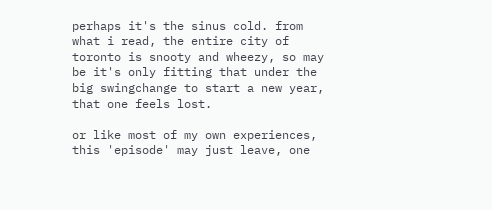perhaps it's the sinus cold. from what i read, the entire city of toronto is snooty and wheezy, so may be it's only fitting that under the big swingchange to start a new year, that one feels lost.

or like most of my own experiences, this 'episode' may just leave, one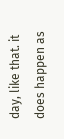day, like that. it does happen as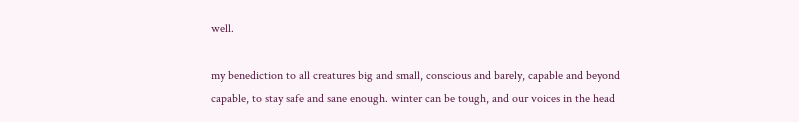well.

my benediction to all creatures big and small, conscious and barely, capable and beyond capable, to stay safe and sane enough. winter can be tough, and our voices in the head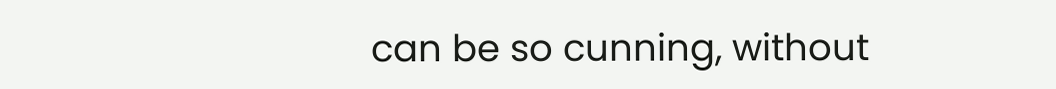can be so cunning, without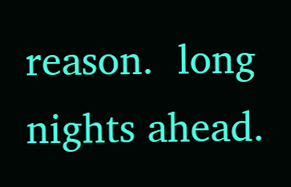reason.  long nights ahead.